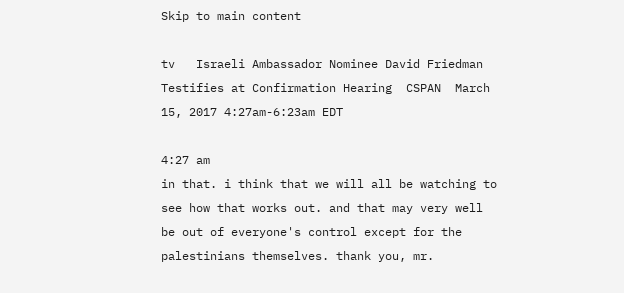Skip to main content

tv   Israeli Ambassador Nominee David Friedman Testifies at Confirmation Hearing  CSPAN  March 15, 2017 4:27am-6:23am EDT

4:27 am
in that. i think that we will all be watching to see how that works out. and that may very well be out of everyone's control except for the palestinians themselves. thank you, mr.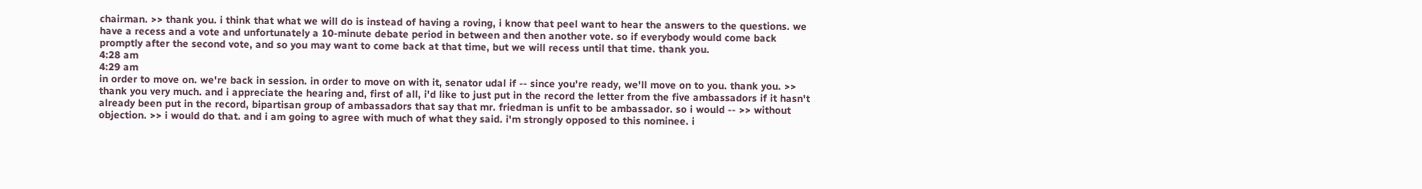chairman. >> thank you. i think that what we will do is instead of having a roving, i know that peel want to hear the answers to the questions. we have a recess and a vote and unfortunately a 10-minute debate period in between and then another vote. so if everybody would come back promptly after the second vote, and so you may want to come back at that time, but we will recess until that time. thank you.
4:28 am
4:29 am
in order to move on. we're back in session. in order to move on with it, senator udal if -- since you're ready, we'll move on to you. thank you. >> thank you very much. and i appreciate the hearing and, first of all, i'd like to just put in the record the letter from the five ambassadors if it hasn't already been put in the record, bipartisan group of ambassadors that say that mr. friedman is unfit to be ambassador. so i would -- >> without objection. >> i would do that. and i am going to agree with much of what they said. i'm strongly opposed to this nominee. i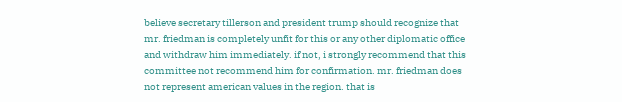believe secretary tillerson and president trump should recognize that mr. friedman is completely unfit for this or any other diplomatic office and withdraw him immediately. if not, i strongly recommend that this committee not recommend him for confirmation. mr. friedman does not represent american values in the region. that is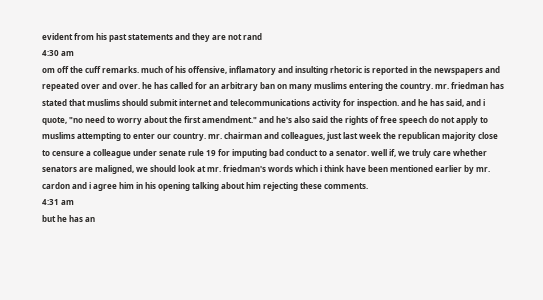evident from his past statements and they are not rand
4:30 am
om off the cuff remarks. much of his offensive, inflamatory and insulting rhetoric is reported in the newspapers and repeated over and over. he has called for an arbitrary ban on many muslims entering the country. mr. friedman has stated that muslims should submit internet and telecommunications activity for inspection. and he has said, and i quote, "no need to worry about the first amendment." and he's also said the rights of free speech do not apply to muslims attempting to enter our country. mr. chairman and colleagues, just last week the republican majority close to censure a colleague under senate rule 19 for imputing bad conduct to a senator. well if, we truly care whether senators are maligned, we should look at mr. friedman's words which i think have been mentioned earlier by mr. cardon and i agree him in his opening talking about him rejecting these comments.
4:31 am
but he has an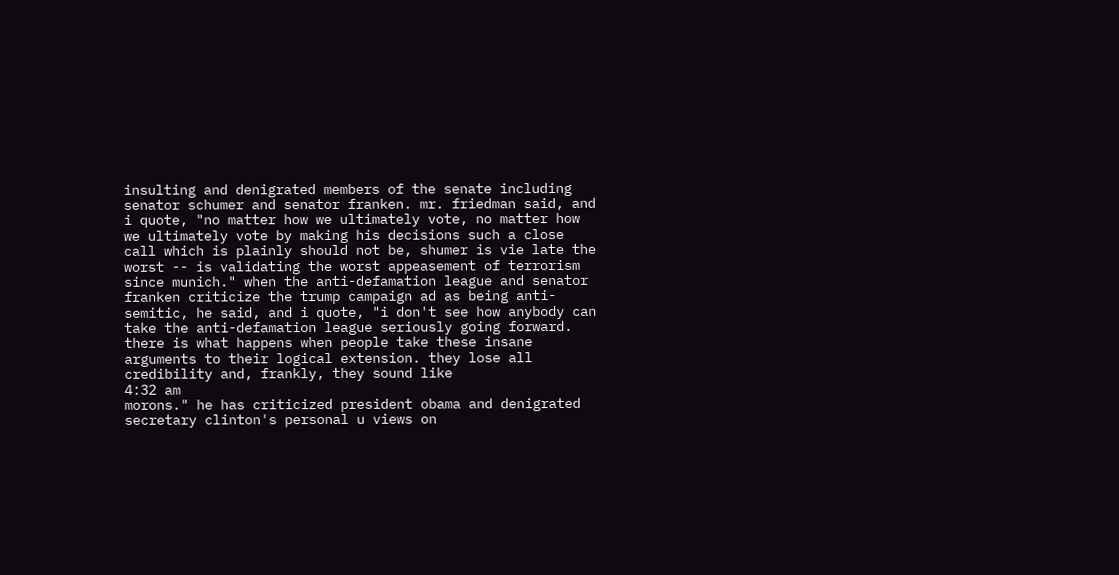insulting and denigrated members of the senate including senator schumer and senator franken. mr. friedman said, and i quote, "no matter how we ultimately vote, no matter how we ultimately vote by making his decisions such a close call which is plainly should not be, shumer is vie late the worst -- is validating the worst appeasement of terrorism since munich." when the anti-defamation league and senator franken criticize the trump campaign ad as being anti-semitic, he said, and i quote, "i don't see how anybody can take the anti-defamation league seriously going forward. there is what happens when people take these insane arguments to their logical extension. they lose all credibility and, frankly, they sound like
4:32 am
morons." he has criticized president obama and denigrated secretary clinton's personal u views on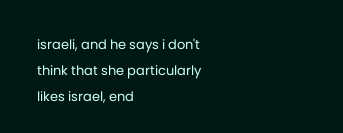israeli, and he says i don't think that she particularly likes israel, end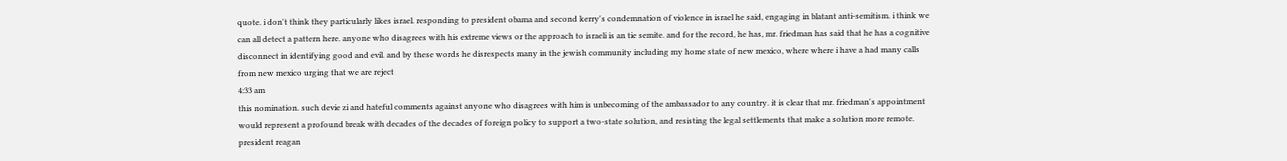quote. i don't think they particularly likes israel. responding to president obama and second kerry's condemnation of violence in israel he said, engaging in blatant anti-semitism. i think we can all detect a pattern here. anyone who disagrees with his extreme views or the approach to israeli is an tie semite. and for the record, he has, mr. friedman has said that he has a cognitive disconnect in identifying good and evil. and by these words he disrespects many in the jewish community including my home state of new mexico, where where i have a had many calls from new mexico urging that we are reject
4:33 am
this nomination. such devie zi and hateful comments against anyone who disagrees with him is unbecoming of the ambassador to any country. it is clear that mr. friedman's appointment would represent a profound break with decades of the decades of foreign policy to support a two-state solution, and resisting the legal settlements that make a solution more remote. president reagan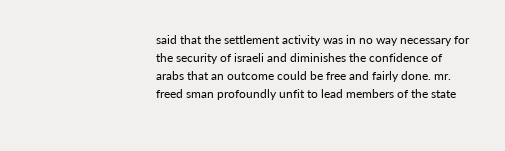said that the settlement activity was in no way necessary for the security of israeli and diminishes the confidence of arabs that an outcome could be free and fairly done. mr. freed sman profoundly unfit to lead members of the state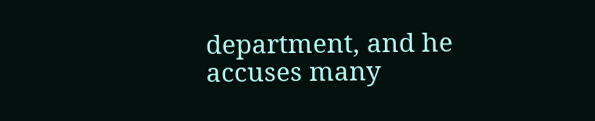department, and he accuses many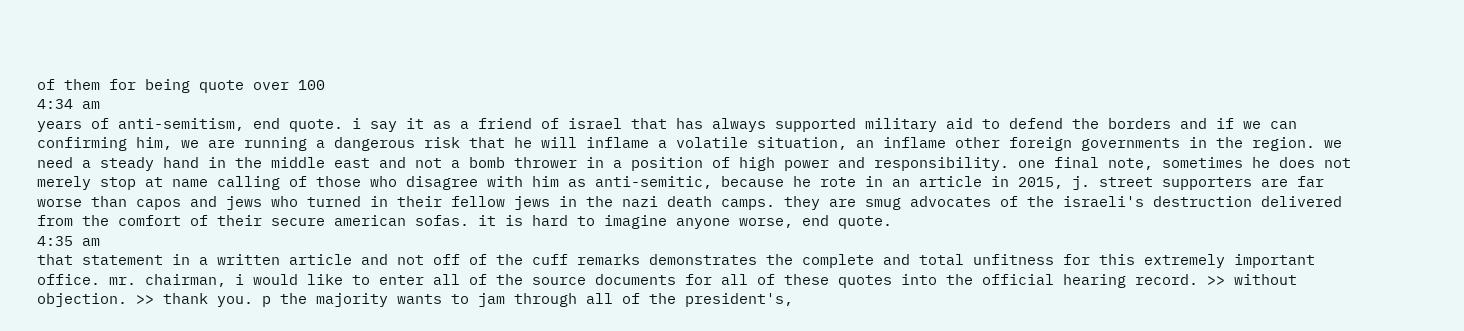of them for being quote over 100
4:34 am
years of anti-semitism, end quote. i say it as a friend of israel that has always supported military aid to defend the borders and if we can confirming him, we are running a dangerous risk that he will inflame a volatile situation, an inflame other foreign governments in the region. we need a steady hand in the middle east and not a bomb thrower in a position of high power and responsibility. one final note, sometimes he does not merely stop at name calling of those who disagree with him as anti-semitic, because he rote in an article in 2015, j. street supporters are far worse than capos and jews who turned in their fellow jews in the nazi death camps. they are smug advocates of the israeli's destruction delivered from the comfort of their secure american sofas. it is hard to imagine anyone worse, end quote.
4:35 am
that statement in a written article and not off of the cuff remarks demonstrates the complete and total unfitness for this extremely important office. mr. chairman, i would like to enter all of the source documents for all of these quotes into the official hearing record. >> without objection. >> thank you. p the majority wants to jam through all of the president's,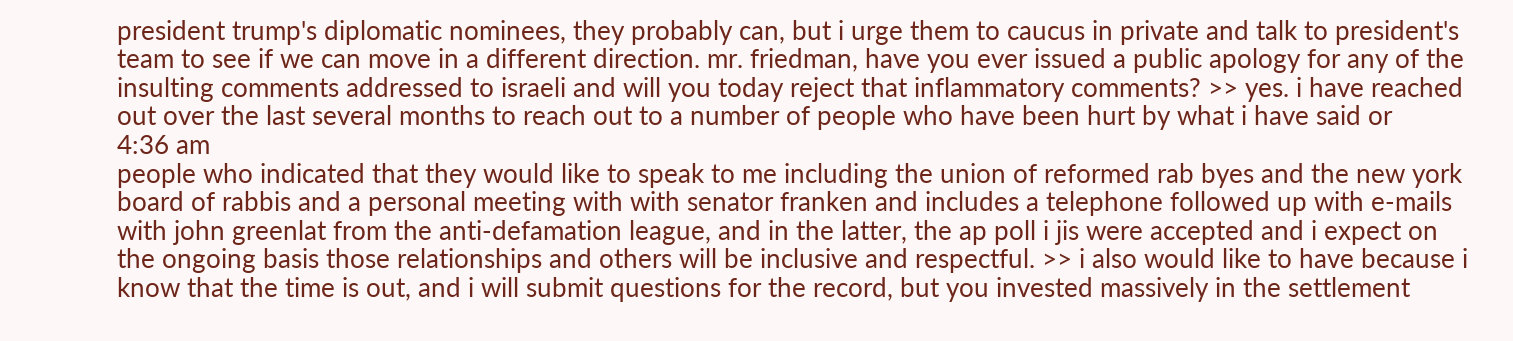president trump's diplomatic nominees, they probably can, but i urge them to caucus in private and talk to president's team to see if we can move in a different direction. mr. friedman, have you ever issued a public apology for any of the insulting comments addressed to israeli and will you today reject that inflammatory comments? >> yes. i have reached out over the last several months to reach out to a number of people who have been hurt by what i have said or
4:36 am
people who indicated that they would like to speak to me including the union of reformed rab byes and the new york board of rabbis and a personal meeting with with senator franken and includes a telephone followed up with e-mails with john greenlat from the anti-defamation league, and in the latter, the ap poll i jis were accepted and i expect on the ongoing basis those relationships and others will be inclusive and respectful. >> i also would like to have because i know that the time is out, and i will submit questions for the record, but you invested massively in the settlement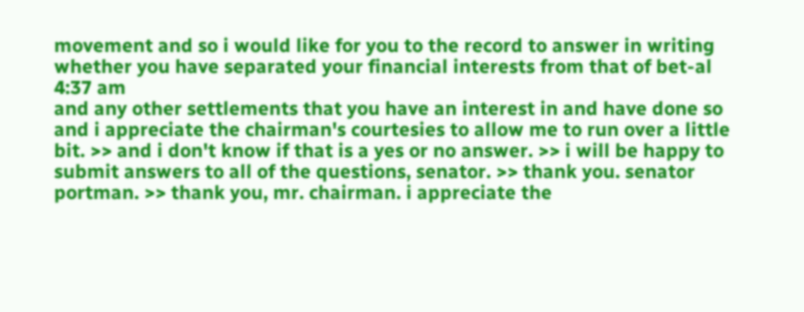movement and so i would like for you to the record to answer in writing whether you have separated your financial interests from that of bet-al
4:37 am
and any other settlements that you have an interest in and have done so and i appreciate the chairman's courtesies to allow me to run over a little bit. >> and i don't know if that is a yes or no answer. >> i will be happy to submit answers to all of the questions, senator. >> thank you. senator portman. >> thank you, mr. chairman. i appreciate the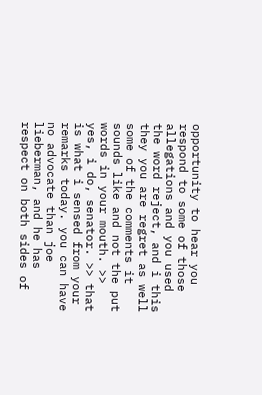opportunity to hear you respond to some of those allegations and you used the word reject, and i this they you are regret as well some of the comments it sounds like and not the put words in your mouth. >> yes, i do, senator. >> that is what i sensed from your remarks today. you can have no advocate than joe lieberman, and he has respect on both sides of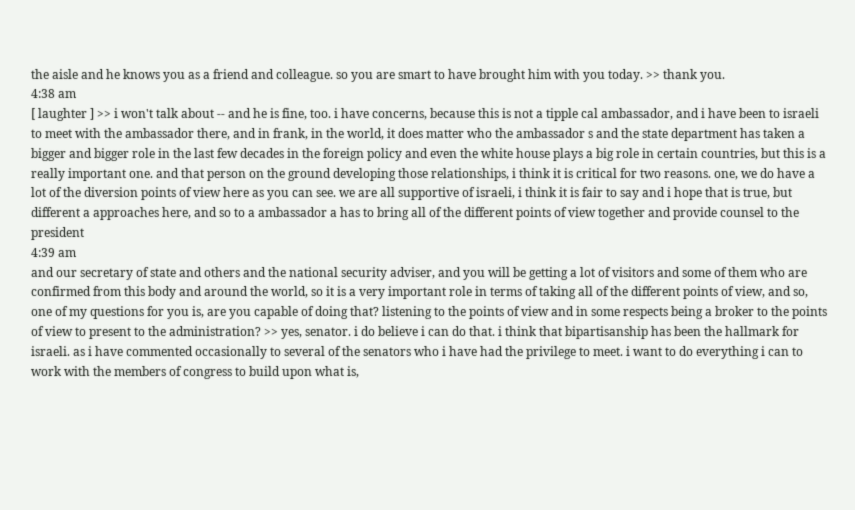the aisle and he knows you as a friend and colleague. so you are smart to have brought him with you today. >> thank you.
4:38 am
[ laughter ] >> i won't talk about -- and he is fine, too. i have concerns, because this is not a tipple cal ambassador, and i have been to israeli to meet with the ambassador there, and in frank, in the world, it does matter who the ambassador s and the state department has taken a bigger and bigger role in the last few decades in the foreign policy and even the white house plays a big role in certain countries, but this is a really important one. and that person on the ground developing those relationships, i think it is critical for two reasons. one, we do have a lot of the diversion points of view here as you can see. we are all supportive of israeli, i think it is fair to say and i hope that is true, but different a approaches here, and so to a ambassador a has to bring all of the different points of view together and provide counsel to the president
4:39 am
and our secretary of state and others and the national security adviser, and you will be getting a lot of visitors and some of them who are confirmed from this body and around the world, so it is a very important role in terms of taking all of the different points of view, and so, one of my questions for you is, are you capable of doing that? listening to the points of view and in some respects being a broker to the points of view to present to the administration? >> yes, senator. i do believe i can do that. i think that bipartisanship has been the hallmark for israeli. as i have commented occasionally to several of the senators who i have had the privilege to meet. i want to do everything i can to work with the members of congress to build upon what is,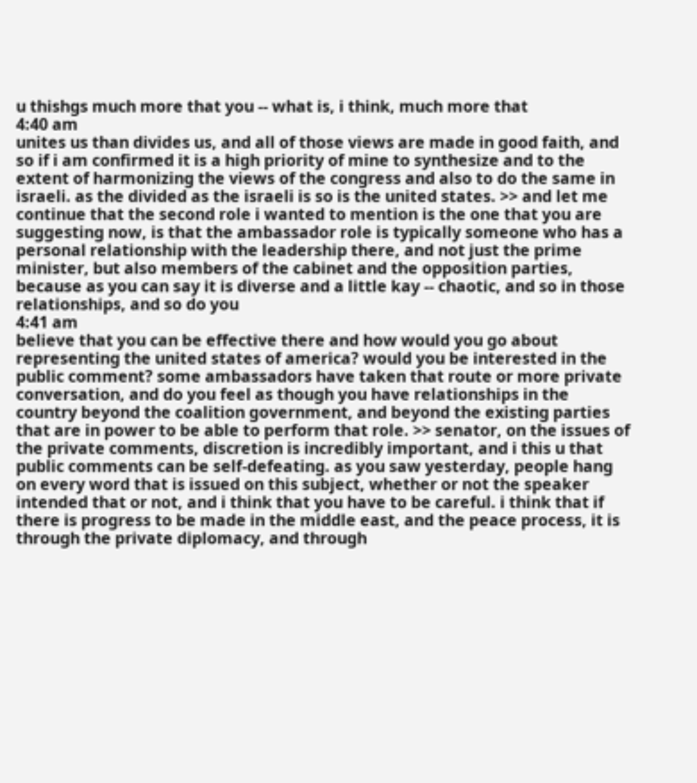u thishgs much more that you -- what is, i think, much more that
4:40 am
unites us than divides us, and all of those views are made in good faith, and so if i am confirmed it is a high priority of mine to synthesize and to the extent of harmonizing the views of the congress and also to do the same in israeli. as the divided as the israeli is so is the united states. >> and let me continue that the second role i wanted to mention is the one that you are suggesting now, is that the ambassador role is typically someone who has a personal relationship with the leadership there, and not just the prime minister, but also members of the cabinet and the opposition parties, because as you can say it is diverse and a little kay -- chaotic, and so in those relationships, and so do you
4:41 am
believe that you can be effective there and how would you go about representing the united states of america? would you be interested in the public comment? some ambassadors have taken that route or more private conversation, and do you feel as though you have relationships in the country beyond the coalition government, and beyond the existing parties that are in power to be able to perform that role. >> senator, on the issues of the private comments, discretion is incredibly important, and i this u that public comments can be self-defeating. as you saw yesterday, people hang on every word that is issued on this subject, whether or not the speaker intended that or not, and i think that you have to be careful. i think that if there is progress to be made in the middle east, and the peace process, it is through the private diplomacy, and through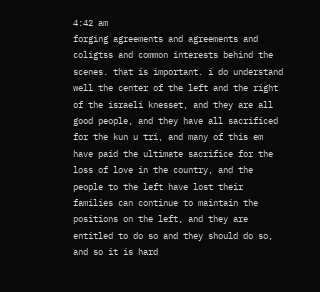4:42 am
forging agreements and agreements and coligtss and common interests behind the scenes. that is important. i do understand well the center of the left and the right of the israeli knesset, and they are all good people, and they have all sacrificed for the kun u tri, and many of this em have paid the ultimate sacrifice for the loss of love in the country, and the people to the left have lost their families can continue to maintain the positions on the left, and they are entitled to do so and they should do so, and so it is hard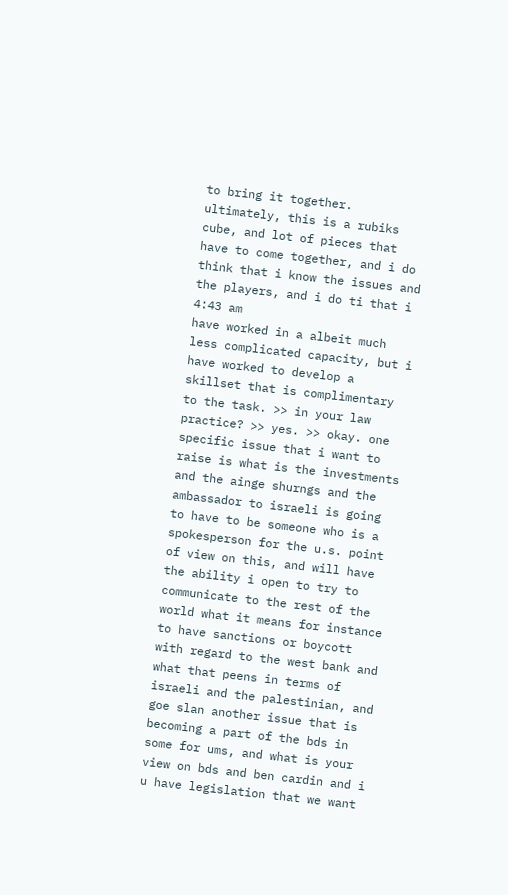to bring it together. ultimately, this is a rubiks cube, and lot of pieces that have to come together, and i do think that i know the issues and the players, and i do ti that i
4:43 am
have worked in a albeit much less complicated capacity, but i have worked to develop a skillset that is complimentary to the task. >> in your law practice? >> yes. >> okay. one specific issue that i want to raise is what is the investments and the ainge shurngs and the ambassador to israeli is going to have to be someone who is a spokesperson for the u.s. point of view on this, and will have the ability i open to try to communicate to the rest of the world what it means for instance to have sanctions or boycott with regard to the west bank and what that peens in terms of israeli and the palestinian, and goe slan another issue that is becoming a part of the bds in some for ums, and what is your view on bds and ben cardin and i u have legislation that we want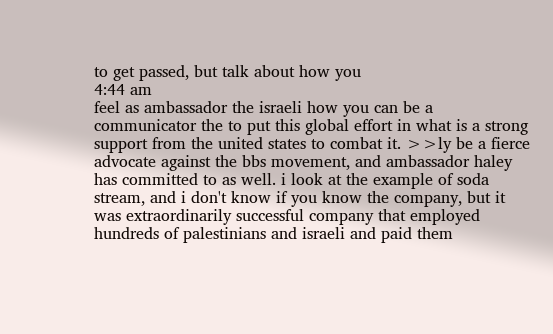to get passed, but talk about how you
4:44 am
feel as ambassador the israeli how you can be a communicator the to put this global effort in what is a strong support from the united states to combat it. >>ly be a fierce advocate against the bbs movement, and ambassador haley has committed to as well. i look at the example of soda stream, and i don't know if you know the company, but it was extraordinarily successful company that employed hundreds of palestinians and israeli and paid them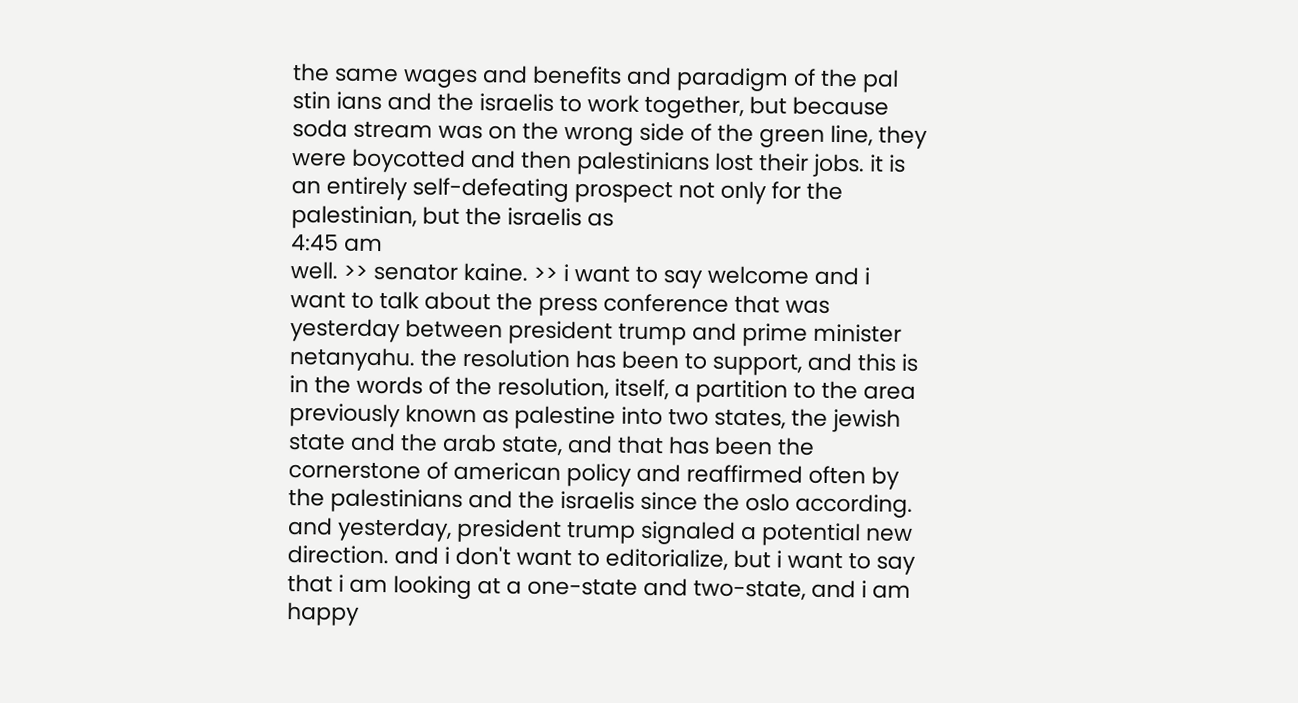the same wages and benefits and paradigm of the pal stin ians and the israelis to work together, but because soda stream was on the wrong side of the green line, they were boycotted and then palestinians lost their jobs. it is an entirely self-defeating prospect not only for the palestinian, but the israelis as
4:45 am
well. >> senator kaine. >> i want to say welcome and i want to talk about the press conference that was yesterday between president trump and prime minister netanyahu. the resolution has been to support, and this is in the words of the resolution, itself, a partition to the area previously known as palestine into two states, the jewish state and the arab state, and that has been the cornerstone of american policy and reaffirmed often by the palestinians and the israelis since the oslo according. and yesterday, president trump signaled a potential new direction. and i don't want to editorialize, but i want to say that i am looking at a one-state and two-state, and i am happy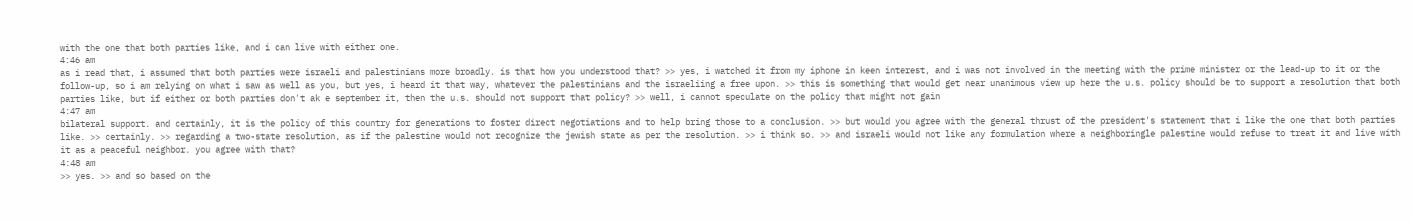with the one that both parties like, and i can live with either one.
4:46 am
as i read that, i assumed that both parties were israeli and palestinians more broadly. is that how you understood that? >> yes, i watched it from my iphone in keen interest, and i was not involved in the meeting with the prime minister or the lead-up to it or the follow-up, so i am relying on what i saw as well as you, but yes, i heard it that way, whatever the palestinians and the israeliing a free upon. >> this is something that would get near unanimous view up here the u.s. policy should be to support a resolution that both parties like, but if either or both parties don't ak e september it, then the u.s. should not support that policy? >> well, i cannot speculate on the policy that might not gain
4:47 am
bilateral support. and certainly, it is the policy of this country for generations to foster direct negotiations and to help bring those to a conclusion. >> but would you agree with the general thrust of the president's statement that i like the one that both parties like. >> certainly. >> regarding a two-state resolution, as if the palestine would not recognize the jewish state as per the resolution. >> i think so. >> and israeli would not like any formulation where a neighboringle palestine would refuse to treat it and live with it as a peaceful neighbor. you agree with that?
4:48 am
>> yes. >> and so based on the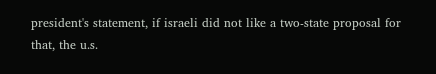president's statement, if israeli did not like a two-state proposal for that, the u.s.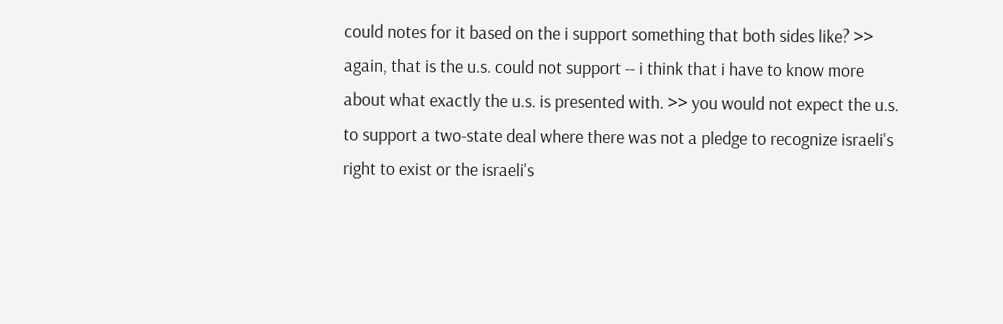could notes for it based on the i support something that both sides like? >> again, that is the u.s. could not support -- i think that i have to know more about what exactly the u.s. is presented with. >> you would not expect the u.s. to support a two-state deal where there was not a pledge to recognize israeli's right to exist or the israeli's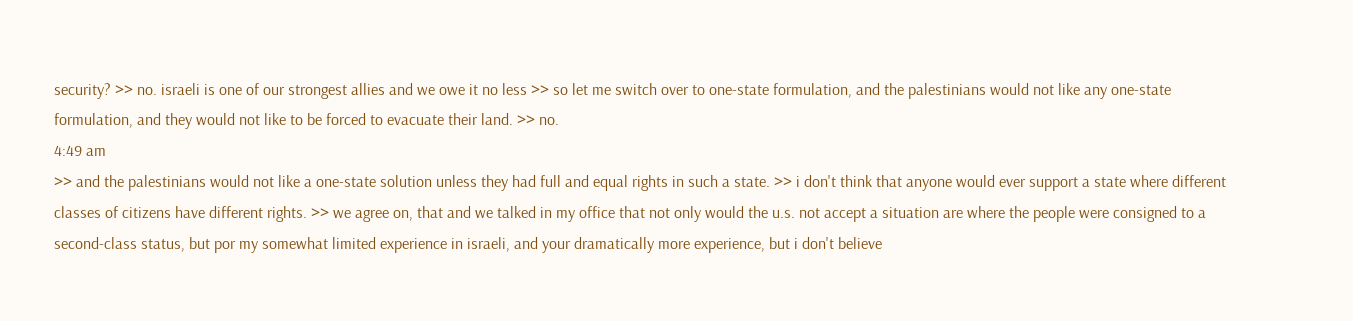security? >> no. israeli is one of our strongest allies and we owe it no less >> so let me switch over to one-state formulation, and the palestinians would not like any one-state formulation, and they would not like to be forced to evacuate their land. >> no.
4:49 am
>> and the palestinians would not like a one-state solution unless they had full and equal rights in such a state. >> i don't think that anyone would ever support a state where different classes of citizens have different rights. >> we agree on, that and we talked in my office that not only would the u.s. not accept a situation are where the people were consigned to a second-class status, but por my somewhat limited experience in israeli, and your dramatically more experience, but i don't believe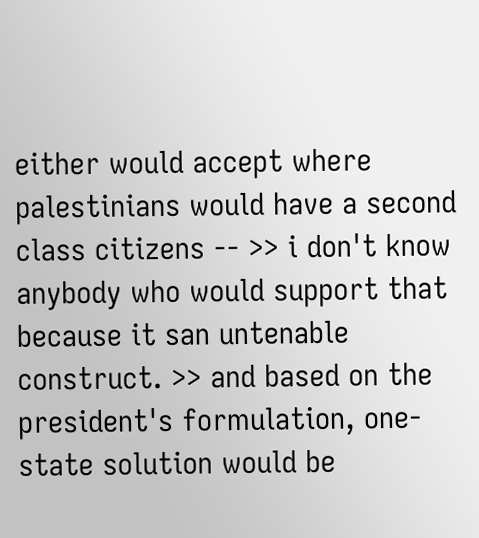either would accept where palestinians would have a second class citizens -- >> i don't know anybody who would support that because it san untenable construct. >> and based on the president's formulation, one-state solution would be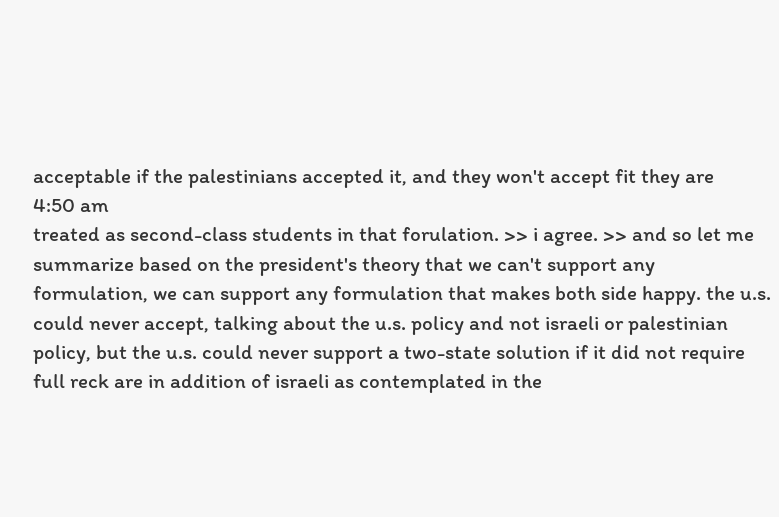acceptable if the palestinians accepted it, and they won't accept fit they are
4:50 am
treated as second-class students in that forulation. >> i agree. >> and so let me summarize based on the president's theory that we can't support any formulation, we can support any formulation that makes both side happy. the u.s. could never accept, talking about the u.s. policy and not israeli or palestinian policy, but the u.s. could never support a two-state solution if it did not require full reck are in addition of israeli as contemplated in the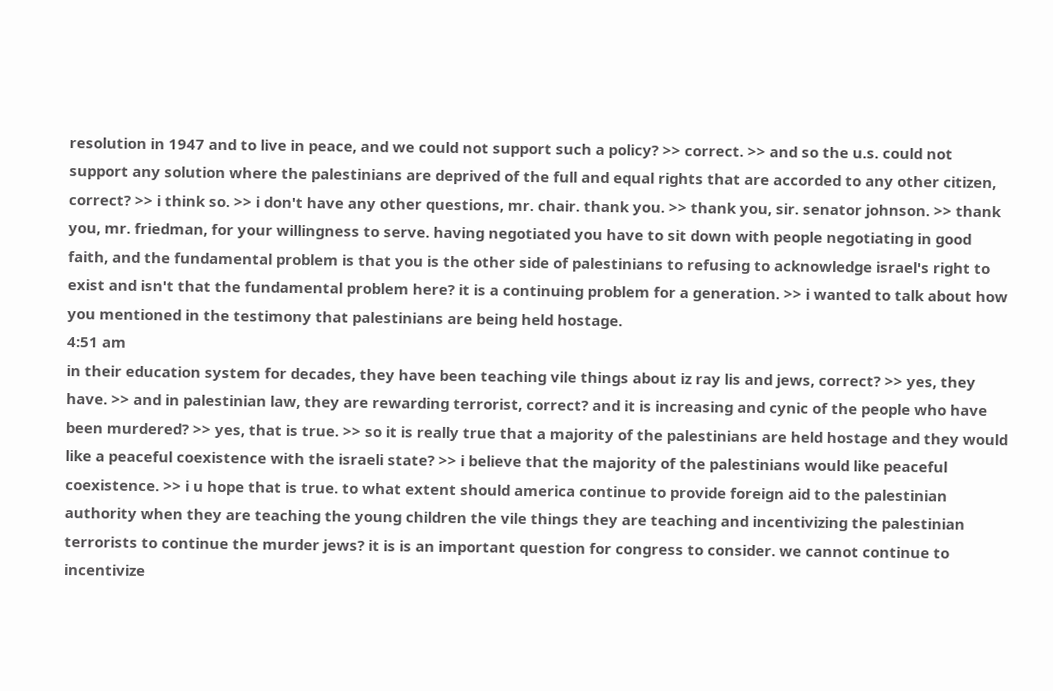resolution in 1947 and to live in peace, and we could not support such a policy? >> correct. >> and so the u.s. could not support any solution where the palestinians are deprived of the full and equal rights that are accorded to any other citizen, correct? >> i think so. >> i don't have any other questions, mr. chair. thank you. >> thank you, sir. senator johnson. >> thank you, mr. friedman, for your willingness to serve. having negotiated you have to sit down with people negotiating in good faith, and the fundamental problem is that you is the other side of palestinians to refusing to acknowledge israel's right to exist and isn't that the fundamental problem here? it is a continuing problem for a generation. >> i wanted to talk about how you mentioned in the testimony that palestinians are being held hostage.
4:51 am
in their education system for decades, they have been teaching vile things about iz ray lis and jews, correct? >> yes, they have. >> and in palestinian law, they are rewarding terrorist, correct? and it is increasing and cynic of the people who have been murdered? >> yes, that is true. >> so it is really true that a majority of the palestinians are held hostage and they would like a peaceful coexistence with the israeli state? >> i believe that the majority of the palestinians would like peaceful coexistence. >> i u hope that is true. to what extent should america continue to provide foreign aid to the palestinian authority when they are teaching the young children the vile things they are teaching and incentivizing the palestinian terrorists to continue the murder jews? it is is an important question for congress to consider. we cannot continue to incentivize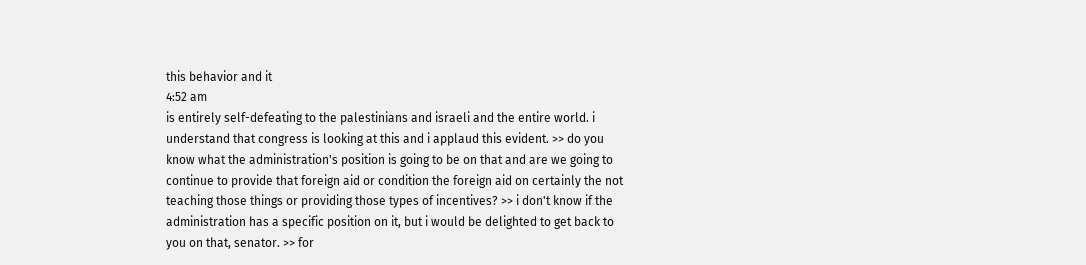this behavior and it
4:52 am
is entirely self-defeating to the palestinians and israeli and the entire world. i understand that congress is looking at this and i applaud this evident. >> do you know what the administration's position is going to be on that and are we going to continue to provide that foreign aid or condition the foreign aid on certainly the not teaching those things or providing those types of incentives? >> i don't know if the administration has a specific position on it, but i would be delighted to get back to you on that, senator. >> for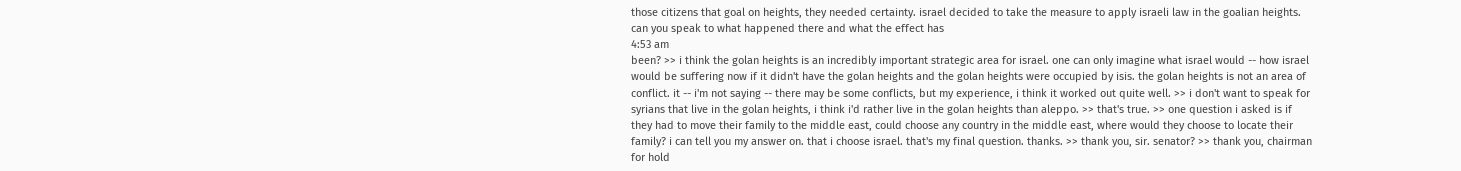those citizens that goal on heights, they needed certainty. israel decided to take the measure to apply israeli law in the goalian heights. can you speak to what happened there and what the effect has
4:53 am
been? >> i think the golan heights is an incredibly important strategic area for israel. one can only imagine what israel would -- how israel would be suffering now if it didn't have the golan heights and the golan heights were occupied by isis. the golan heights is not an area of conflict. it -- i'm not saying -- there may be some conflicts, but my experience, i think it worked out quite well. >> i don't want to speak for syrians that live in the golan heights, i think i'd rather live in the golan heights than aleppo. >> that's true. >> one question i asked is if they had to move their family to the middle east, could choose any country in the middle east, where would they choose to locate their family? i can tell you my answer on. that i choose israel. that's my final question. thanks. >> thank you, sir. senator? >> thank you, chairman for hold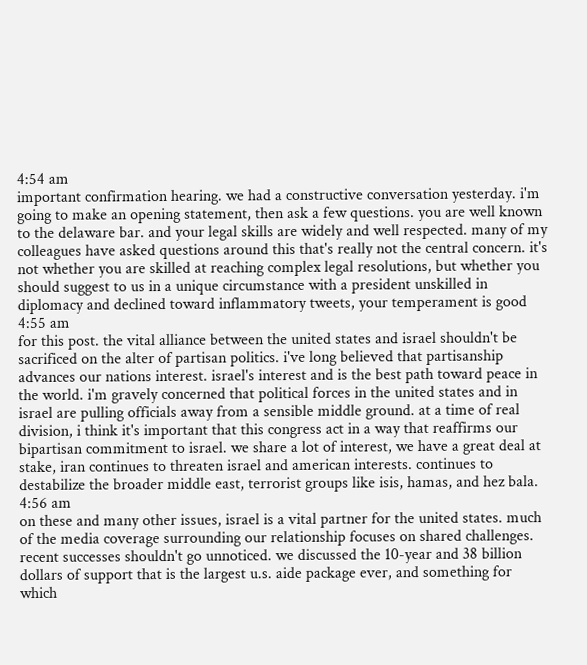4:54 am
important confirmation hearing. we had a constructive conversation yesterday. i'm going to make an opening statement, then ask a few questions. you are well known to the delaware bar. and your legal skills are widely and well respected. many of my colleagues have asked questions around this that's really not the central concern. it's not whether you are skilled at reaching complex legal resolutions, but whether you should suggest to us in a unique circumstance with a president unskilled in diplomacy and declined toward inflammatory tweets, your temperament is good
4:55 am
for this post. the vital alliance between the united states and israel shouldn't be sacrificed on the alter of partisan politics. i've long believed that partisanship advances our nations interest. israel's interest and is the best path toward peace in the world. i'm gravely concerned that political forces in the united states and in israel are pulling officials away from a sensible middle ground. at a time of real division, i think it's important that this congress act in a way that reaffirms our bipartisan commitment to israel. we share a lot of interest, we have a great deal at stake, iran continues to threaten israel and american interests. continues to destabilize the broader middle east, terrorist groups like isis, hamas, and hez bala.
4:56 am
on these and many other issues, israel is a vital partner for the united states. much of the media coverage surrounding our relationship focuses on shared challenges. recent successes shouldn't go unnoticed. we discussed the 10-year and 38 billion dollars of support that is the largest u.s. aide package ever, and something for which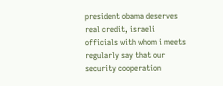president obama deserves real credit, israeli officials with whom i meets regularly say that our security cooperation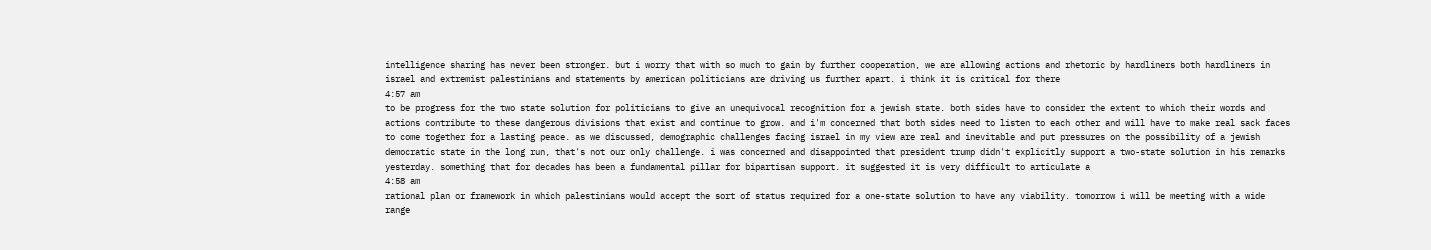intelligence sharing has never been stronger. but i worry that with so much to gain by further cooperation, we are allowing actions and rhetoric by hardliners both hardliners in israel and extremist palestinians and statements by american politicians are driving us further apart. i think it is critical for there
4:57 am
to be progress for the two state solution for politicians to give an unequivocal recognition for a jewish state. both sides have to consider the extent to which their words and actions contribute to these dangerous divisions that exist and continue to grow. and i'm concerned that both sides need to listen to each other and will have to make real sack faces to come together for a lasting peace. as we discussed, demographic challenges facing israel in my view are real and inevitable and put pressures on the possibility of a jewish democratic state in the long run, that's not our only challenge. i was concerned and disappointed that president trump didn't explicitly support a two-state solution in his remarks yesterday. something that for decades has been a fundamental pillar for bipartisan support. it suggested it is very difficult to articulate a
4:58 am
rational plan or framework in which palestinians would accept the sort of status required for a one-state solution to have any viability. tomorrow i will be meeting with a wide range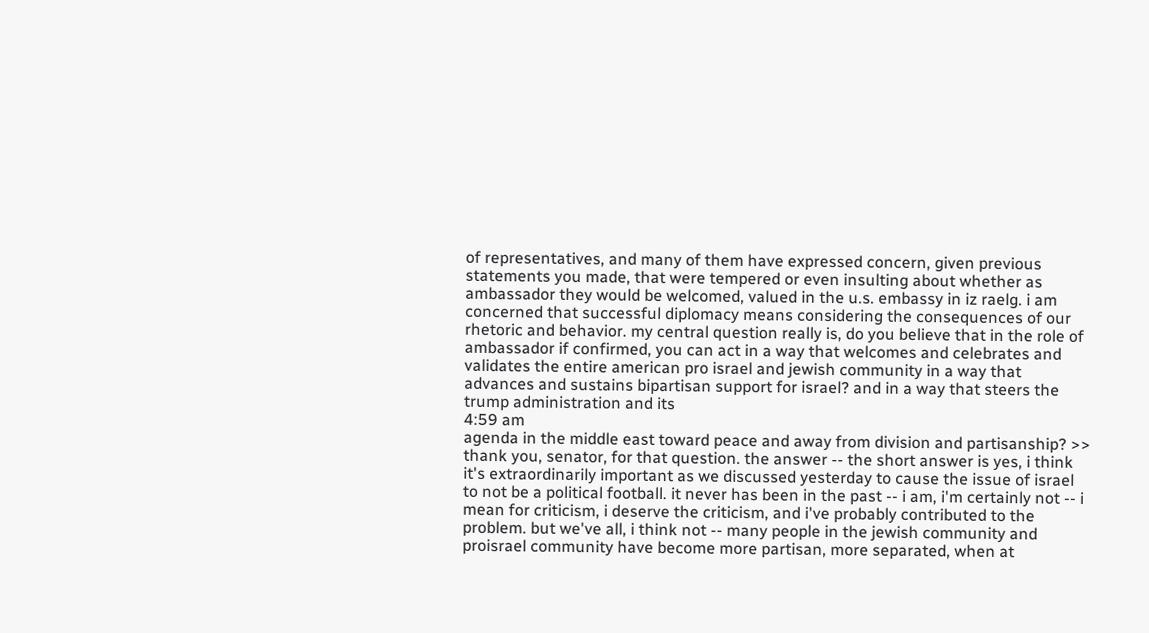of representatives, and many of them have expressed concern, given previous statements you made, that were tempered or even insulting about whether as ambassador they would be welcomed, valued in the u.s. embassy in iz raelg. i am concerned that successful diplomacy means considering the consequences of our rhetoric and behavior. my central question really is, do you believe that in the role of ambassador if confirmed, you can act in a way that welcomes and celebrates and validates the entire american pro israel and jewish community in a way that advances and sustains bipartisan support for israel? and in a way that steers the trump administration and its
4:59 am
agenda in the middle east toward peace and away from division and partisanship? >> thank you, senator, for that question. the answer -- the short answer is yes, i think it's extraordinarily important as we discussed yesterday to cause the issue of israel to not be a political football. it never has been in the past -- i am, i'm certainly not -- i mean for criticism, i deserve the criticism, and i've probably contributed to the problem. but we've all, i think not -- many people in the jewish community and proisrael community have become more partisan, more separated, when at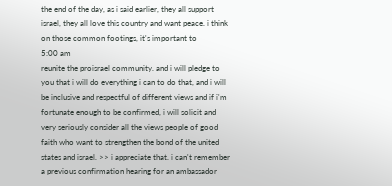the end of the day, as i said earlier, they all support israel, they all love this country and want peace. i think on those common footings, it's important to
5:00 am
reunite the proisrael community. and i will pledge to you that i will do everything i can to do that, and i will be inclusive and respectful of different views and if i'm fortunate enough to be confirmed, i will solicit and very seriously consider all the views people of good faith who want to strengthen the bond of the united states and israel. >> i appreciate that. i can't remember a previous confirmation hearing for an ambassador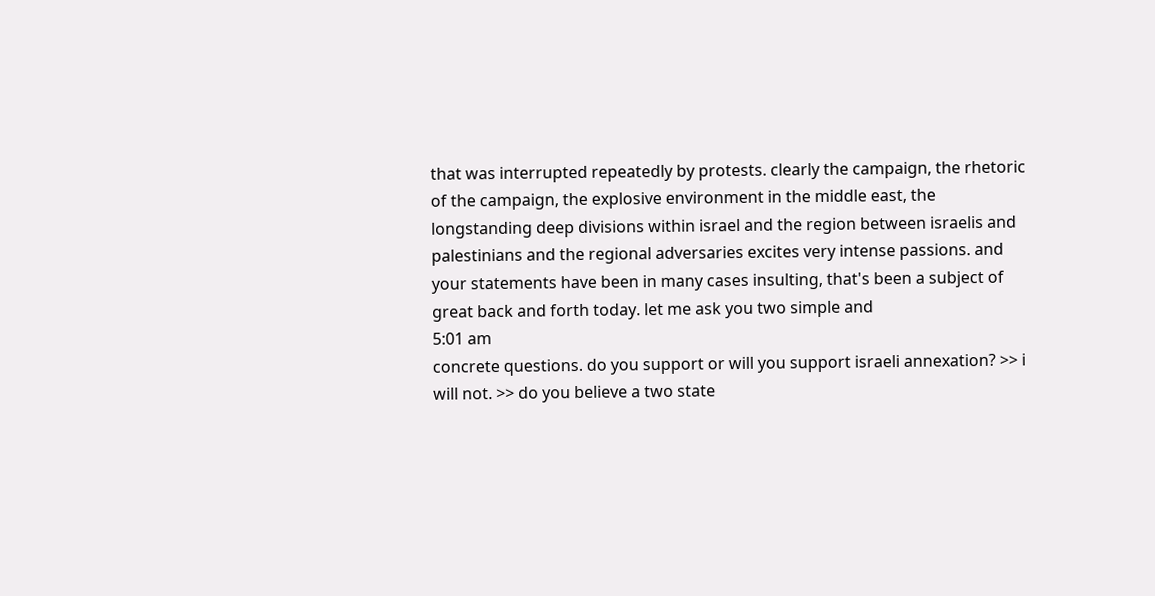that was interrupted repeatedly by protests. clearly the campaign, the rhetoric of the campaign, the explosive environment in the middle east, the longstanding deep divisions within israel and the region between israelis and palestinians and the regional adversaries excites very intense passions. and your statements have been in many cases insulting, that's been a subject of great back and forth today. let me ask you two simple and
5:01 am
concrete questions. do you support or will you support israeli annexation? >> i will not. >> do you believe a two state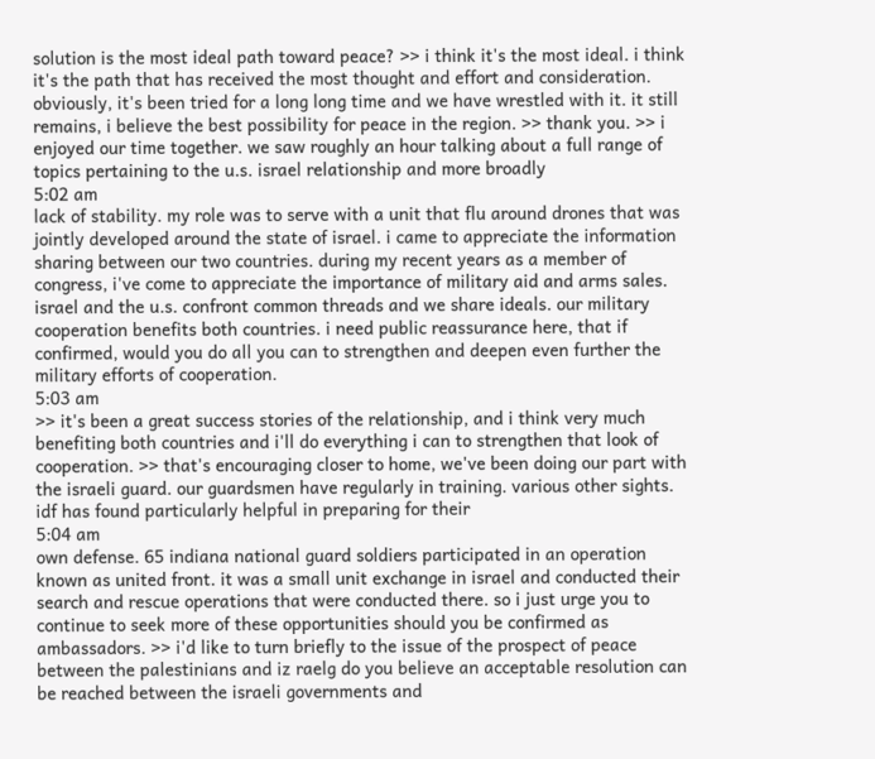solution is the most ideal path toward peace? >> i think it's the most ideal. i think it's the path that has received the most thought and effort and consideration. obviously, it's been tried for a long long time and we have wrestled with it. it still remains, i believe the best possibility for peace in the region. >> thank you. >> i enjoyed our time together. we saw roughly an hour talking about a full range of topics pertaining to the u.s. israel relationship and more broadly
5:02 am
lack of stability. my role was to serve with a unit that flu around drones that was jointly developed around the state of israel. i came to appreciate the information sharing between our two countries. during my recent years as a member of congress, i've come to appreciate the importance of military aid and arms sales. israel and the u.s. confront common threads and we share ideals. our military cooperation benefits both countries. i need public reassurance here, that if confirmed, would you do all you can to strengthen and deepen even further the military efforts of cooperation.
5:03 am
>> it's been a great success stories of the relationship, and i think very much benefiting both countries and i'll do everything i can to strengthen that look of cooperation. >> that's encouraging closer to home, we've been doing our part with the israeli guard. our guardsmen have regularly in training. various other sights. idf has found particularly helpful in preparing for their
5:04 am
own defense. 65 indiana national guard soldiers participated in an operation known as united front. it was a small unit exchange in israel and conducted their search and rescue operations that were conducted there. so i just urge you to continue to seek more of these opportunities should you be confirmed as ambassadors. >> i'd like to turn briefly to the issue of the prospect of peace between the palestinians and iz raelg do you believe an acceptable resolution can be reached between the israeli governments and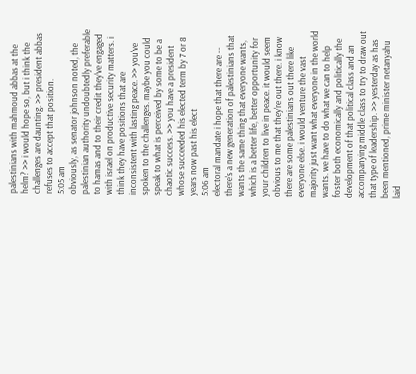palestinians with mahmoud abbas at the helm? >> i would hope so, but i think the challenges are daunting. >> president abbas refuses to accept that position.
5:05 am
obviously, as senator johnson noted, the palestinian authority undoubtedly preferable to hamas and to their credit they've engaged with israel on productive security matters. i think they have positions that are inconsistent with lasting peace. >> you've spoken to the challenges. maybe you could speak to what is perceived by some to be a chaotic success. >> you have a president whose succeeded his elected term by 7 or 8 years now past his elect
5:06 am
electoral mandate i hope that there are -- there's a new generation of palestinians that wants the same thing that everyone wants, which is a better life, better opportunity for your children to live in peace. it would seem obvious to me that they're out there. i know there are some palestinians out there like everyone else. i would venture the vast majority just want what everyone in the world wants. we have to do what we can to help foster both economically and politically the development of that political class and an accompanying middle class to try to draw out that type of leadership. >> yesterday as has been mentioned, prime minister netanyahu laid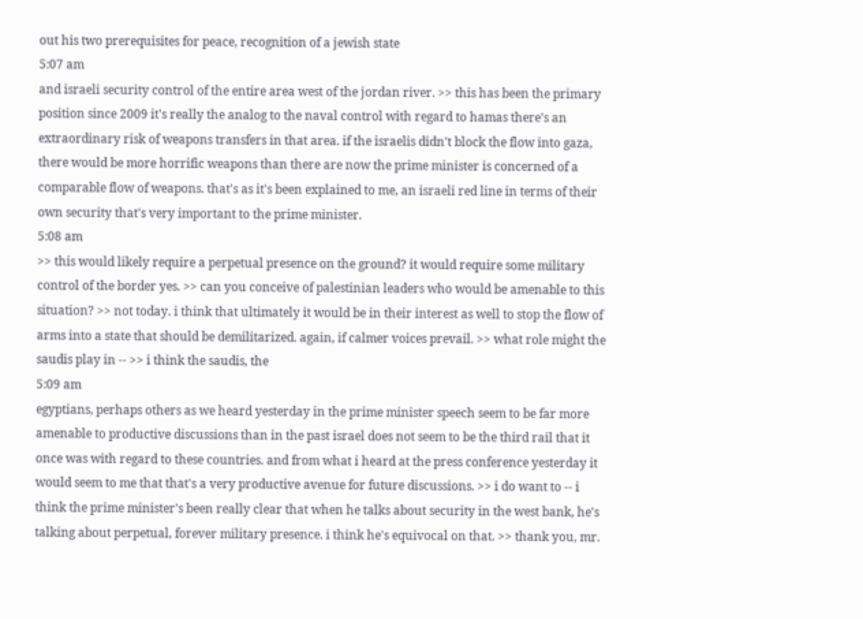out his two prerequisites for peace, recognition of a jewish state
5:07 am
and israeli security control of the entire area west of the jordan river. >> this has been the primary position since 2009 it's really the analog to the naval control with regard to hamas there's an extraordinary risk of weapons transfers in that area. if the israelis didn't block the flow into gaza, there would be more horrific weapons than there are now the prime minister is concerned of a comparable flow of weapons. that's as it's been explained to me, an israeli red line in terms of their own security that's very important to the prime minister.
5:08 am
>> this would likely require a perpetual presence on the ground? it would require some military control of the border yes. >> can you conceive of palestinian leaders who would be amenable to this situation? >> not today. i think that ultimately it would be in their interest as well to stop the flow of arms into a state that should be demilitarized. again, if calmer voices prevail. >> what role might the saudis play in -- >> i think the saudis, the
5:09 am
egyptians, perhaps others as we heard yesterday in the prime minister speech seem to be far more amenable to productive discussions than in the past israel does not seem to be the third rail that it once was with regard to these countries. and from what i heard at the press conference yesterday it would seem to me that that's a very productive avenue for future discussions. >> i do want to -- i think the prime minister's been really clear that when he talks about security in the west bank, he's talking about perpetual, forever military presence. i think he's equivocal on that. >> thank you, mr.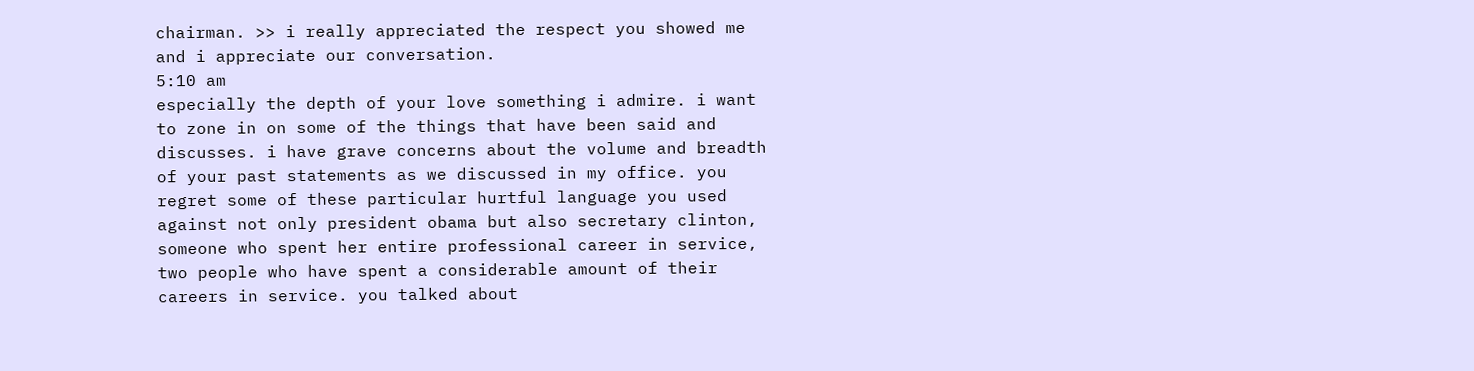chairman. >> i really appreciated the respect you showed me and i appreciate our conversation.
5:10 am
especially the depth of your love something i admire. i want to zone in on some of the things that have been said and discusses. i have grave concerns about the volume and breadth of your past statements as we discussed in my office. you regret some of these particular hurtful language you used against not only president obama but also secretary clinton, someone who spent her entire professional career in service, two people who have spent a considerable amount of their careers in service. you talked about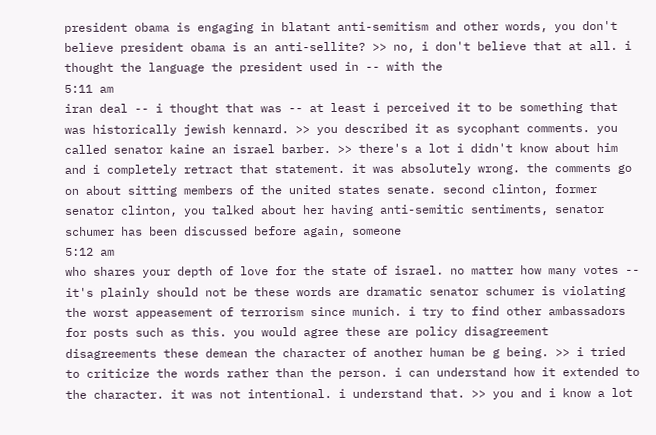president obama is engaging in blatant anti-semitism and other words, you don't believe president obama is an anti-sellite? >> no, i don't believe that at all. i thought the language the president used in -- with the
5:11 am
iran deal -- i thought that was -- at least i perceived it to be something that was historically jewish kennard. >> you described it as sycophant comments. you called senator kaine an israel barber. >> there's a lot i didn't know about him and i completely retract that statement. it was absolutely wrong. the comments go on about sitting members of the united states senate. second clinton, former senator clinton, you talked about her having anti-semitic sentiments, senator schumer has been discussed before again, someone
5:12 am
who shares your depth of love for the state of israel. no matter how many votes -- it's plainly should not be these words are dramatic senator schumer is violating the worst appeasement of terrorism since munich. i try to find other ambassadors for posts such as this. you would agree these are policy disagreement disagreements these demean the character of another human be g being. >> i tried to criticize the words rather than the person. i can understand how it extended to the character. it was not intentional. i understand that. >> you and i know a lot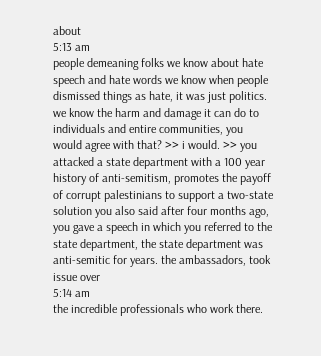about
5:13 am
people demeaning folks we know about hate speech and hate words we know when people dismissed things as hate, it was just politics. we know the harm and damage it can do to individuals and entire communities, you would agree with that? >> i would. >> you attacked a state department with a 100 year history of anti-semitism, promotes the payoff of corrupt palestinians to support a two-state solution you also said after four months ago, you gave a speech in which you referred to the state department, the state department was anti-semitic for years. the ambassadors, took issue over
5:14 am
the incredible professionals who work there.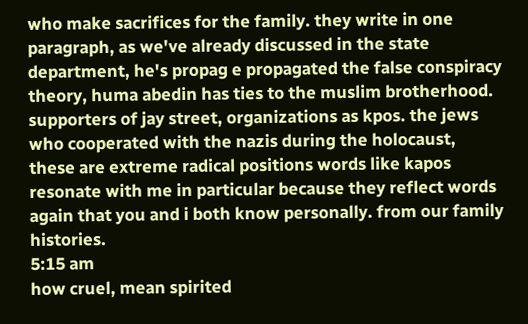who make sacrifices for the family. they write in one paragraph, as we've already discussed in the state department, he's propag e propagated the false conspiracy theory, huma abedin has ties to the muslim brotherhood. supporters of jay street, organizations as kpos. the jews who cooperated with the nazis during the holocaust, these are extreme radical positions words like kapos resonate with me in particular because they reflect words again that you and i both know personally. from our family histories.
5:15 am
how cruel, mean spirited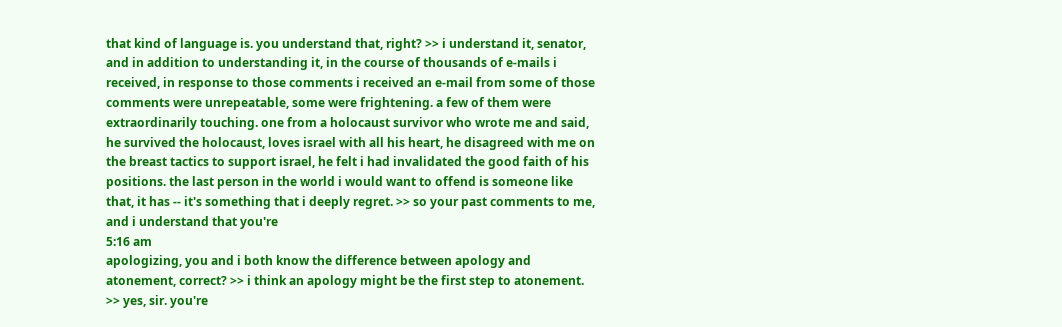that kind of language is. you understand that, right? >> i understand it, senator, and in addition to understanding it, in the course of thousands of e-mails i received, in response to those comments i received an e-mail from some of those comments were unrepeatable, some were frightening. a few of them were extraordinarily touching. one from a holocaust survivor who wrote me and said, he survived the holocaust, loves israel with all his heart, he disagreed with me on the breast tactics to support israel, he felt i had invalidated the good faith of his positions. the last person in the world i would want to offend is someone like that, it has -- it's something that i deeply regret. >> so your past comments to me, and i understand that you're
5:16 am
apologizing, you and i both know the difference between apology and atonement, correct? >> i think an apology might be the first step to atonement. >> yes, sir. you're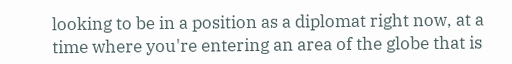looking to be in a position as a diplomat right now, at a time where you're entering an area of the globe that is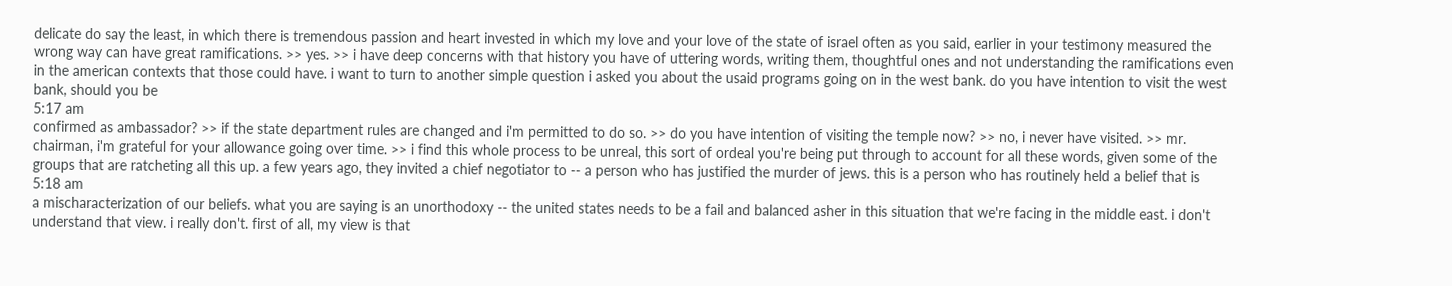delicate do say the least, in which there is tremendous passion and heart invested in which my love and your love of the state of israel often as you said, earlier in your testimony measured the wrong way can have great ramifications. >> yes. >> i have deep concerns with that history you have of uttering words, writing them, thoughtful ones and not understanding the ramifications even in the american contexts that those could have. i want to turn to another simple question i asked you about the usaid programs going on in the west bank. do you have intention to visit the west bank, should you be
5:17 am
confirmed as ambassador? >> if the state department rules are changed and i'm permitted to do so. >> do you have intention of visiting the temple now? >> no, i never have visited. >> mr. chairman, i'm grateful for your allowance going over time. >> i find this whole process to be unreal, this sort of ordeal you're being put through to account for all these words, given some of the groups that are ratcheting all this up. a few years ago, they invited a chief negotiator to -- a person who has justified the murder of jews. this is a person who has routinely held a belief that is
5:18 am
a mischaracterization of our beliefs. what you are saying is an unorthodoxy -- the united states needs to be a fail and balanced asher in this situation that we're facing in the middle east. i don't understand that view. i really don't. first of all, my view is that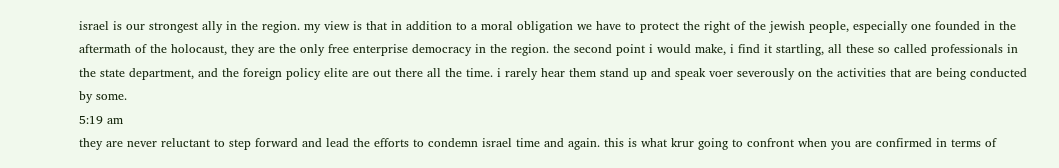israel is our strongest ally in the region. my view is that in addition to a moral obligation we have to protect the right of the jewish people, especially one founded in the aftermath of the holocaust, they are the only free enterprise democracy in the region. the second point i would make, i find it startling, all these so called professionals in the state department, and the foreign policy elite are out there all the time. i rarely hear them stand up and speak voer severously on the activities that are being conducted by some.
5:19 am
they are never reluctant to step forward and lead the efforts to condemn israel time and again. this is what krur going to confront when you are confirmed in terms of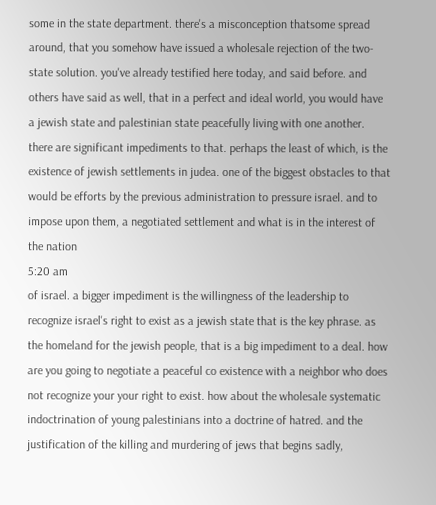some in the state department. there's a misconception thatsome spread around, that you somehow have issued a wholesale rejection of the two-state solution. you've already testified here today, and said before. and others have said as well, that in a perfect and ideal world, you would have a jewish state and palestinian state peacefully living with one another. there are significant impediments to that. perhaps the least of which, is the existence of jewish settlements in judea. one of the biggest obstacles to that would be efforts by the previous administration to pressure israel. and to impose upon them, a negotiated settlement and what is in the interest of the nation
5:20 am
of israel. a bigger impediment is the willingness of the leadership to recognize israel's right to exist as a jewish state that is the key phrase. as the homeland for the jewish people, that is a big impediment to a deal. how are you going to negotiate a peaceful co existence with a neighbor who does not recognize your your right to exist. how about the wholesale systematic indoctrination of young palestinians into a doctrine of hatred. and the justification of the killing and murdering of jews that begins sadly,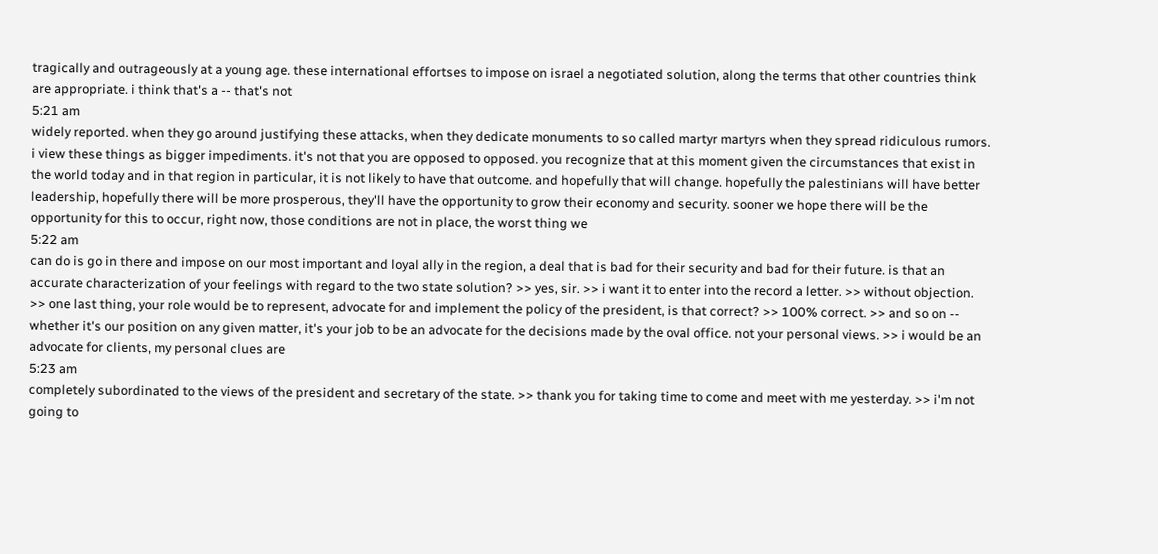tragically and outrageously at a young age. these international effortses to impose on israel a negotiated solution, along the terms that other countries think are appropriate. i think that's a -- that's not
5:21 am
widely reported. when they go around justifying these attacks, when they dedicate monuments to so called martyr martyrs when they spread ridiculous rumors. i view these things as bigger impediments. it's not that you are opposed to opposed. you recognize that at this moment given the circumstances that exist in the world today and in that region in particular, it is not likely to have that outcome. and hopefully that will change. hopefully the palestinians will have better leadership, hopefully there will be more prosperous, they'll have the opportunity to grow their economy and security. sooner we hope there will be the opportunity for this to occur, right now, those conditions are not in place, the worst thing we
5:22 am
can do is go in there and impose on our most important and loyal ally in the region, a deal that is bad for their security and bad for their future. is that an accurate characterization of your feelings with regard to the two state solution? >> yes, sir. >> i want it to enter into the record a letter. >> without objection. >> one last thing, your role would be to represent, advocate for and implement the policy of the president, is that correct? >> 100% correct. >> and so on -- whether it's our position on any given matter, it's your job to be an advocate for the decisions made by the oval office. not your personal views. >> i would be an advocate for clients, my personal clues are
5:23 am
completely subordinated to the views of the president and secretary of the state. >> thank you for taking time to come and meet with me yesterday. >> i'm not going to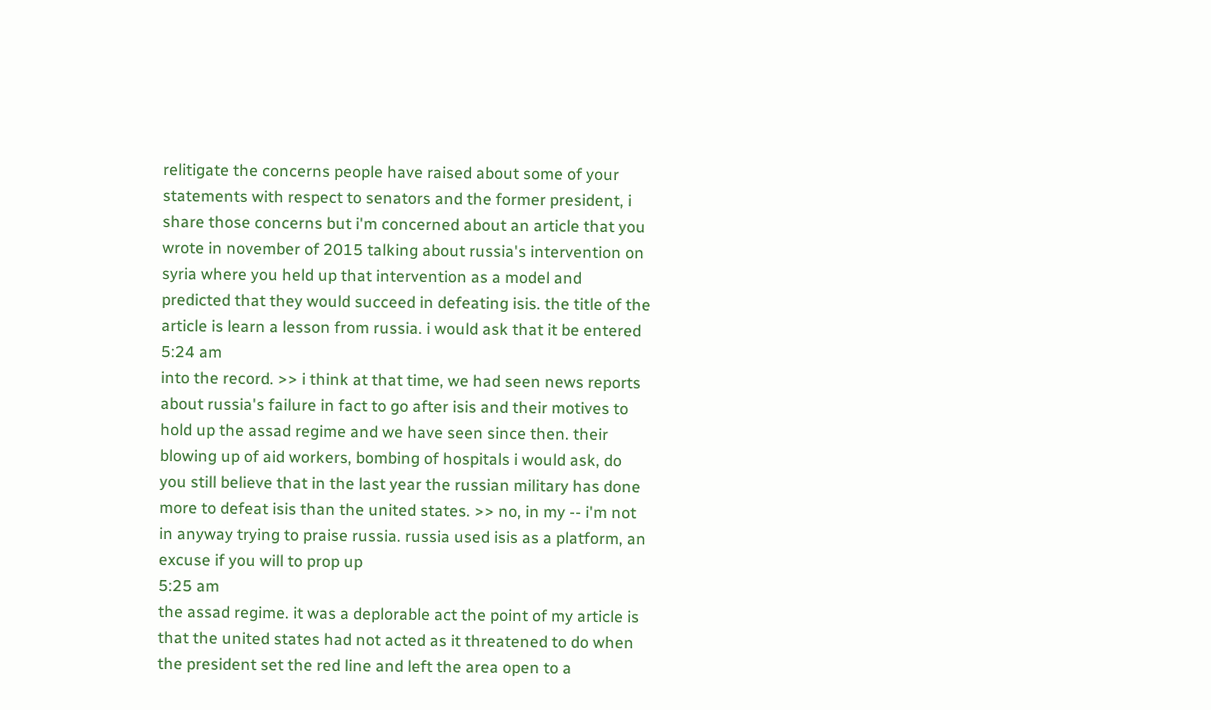relitigate the concerns people have raised about some of your statements with respect to senators and the former president, i share those concerns but i'm concerned about an article that you wrote in november of 2015 talking about russia's intervention on syria where you held up that intervention as a model and predicted that they would succeed in defeating isis. the title of the article is learn a lesson from russia. i would ask that it be entered
5:24 am
into the record. >> i think at that time, we had seen news reports about russia's failure in fact to go after isis and their motives to hold up the assad regime and we have seen since then. their blowing up of aid workers, bombing of hospitals i would ask, do you still believe that in the last year the russian military has done more to defeat isis than the united states. >> no, in my -- i'm not in anyway trying to praise russia. russia used isis as a platform, an excuse if you will to prop up
5:25 am
the assad regime. it was a deplorable act the point of my article is that the united states had not acted as it threatened to do when the president set the red line and left the area open to a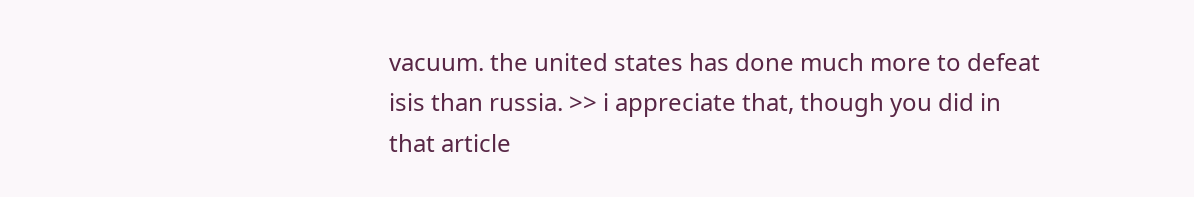vacuum. the united states has done much more to defeat isis than russia. >> i appreciate that, though you did in that article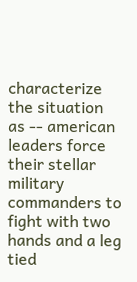characterize the situation as -- american leaders force their stellar military commanders to fight with two hands and a leg tied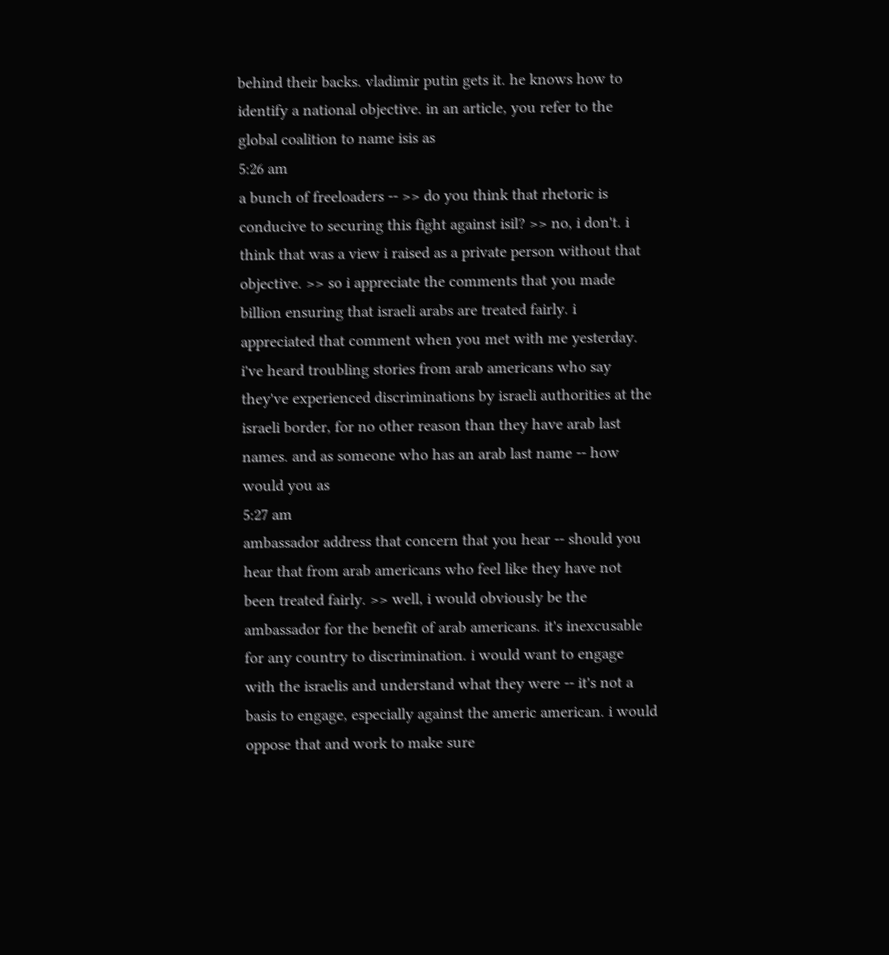behind their backs. vladimir putin gets it. he knows how to identify a national objective. in an article, you refer to the global coalition to name isis as
5:26 am
a bunch of freeloaders -- >> do you think that rhetoric is conducive to securing this fight against isil? >> no, i don't. i think that was a view i raised as a private person without that objective. >> so i appreciate the comments that you made billion ensuring that israeli arabs are treated fairly. i appreciated that comment when you met with me yesterday. i've heard troubling stories from arab americans who say they've experienced discriminations by israeli authorities at the israeli border, for no other reason than they have arab last names. and as someone who has an arab last name -- how would you as
5:27 am
ambassador address that concern that you hear -- should you hear that from arab americans who feel like they have not been treated fairly. >> well, i would obviously be the ambassador for the benefit of arab americans. it's inexcusable for any country to discrimination. i would want to engage with the israelis and understand what they were -- it's not a basis to engage, especially against the americ american. i would oppose that and work to make sure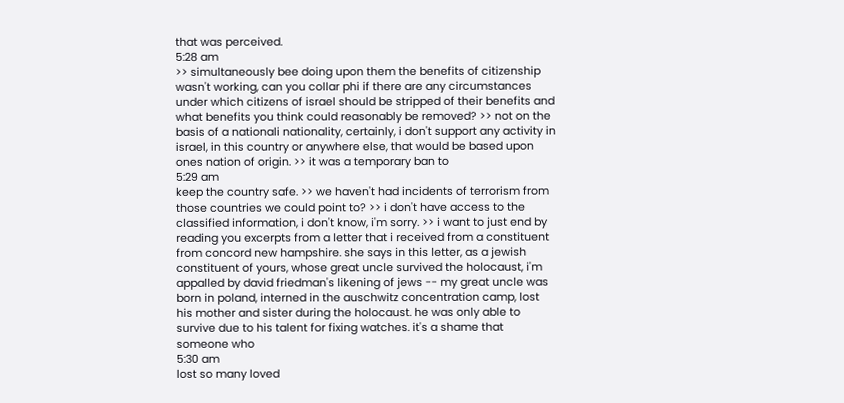that was perceived.
5:28 am
>> simultaneously bee doing upon them the benefits of citizenship wasn't working, can you collar phi if there are any circumstances under which citizens of israel should be stripped of their benefits and what benefits you think could reasonably be removed? >> not on the basis of a nationali nationality, certainly, i don't support any activity in israel, in this country or anywhere else, that would be based upon ones nation of origin. >> it was a temporary ban to
5:29 am
keep the country safe. >> we haven't had incidents of terrorism from those countries we could point to? >> i don't have access to the classified information, i don't know, i'm sorry. >> i want to just end by reading you excerpts from a letter that i received from a constituent from concord new hampshire. she says in this letter, as a jewish constituent of yours, whose great uncle survived the holocaust, i'm appalled by david friedman's likening of jews -- my great uncle was born in poland, interned in the auschwitz concentration camp, lost his mother and sister during the holocaust. he was only able to survive due to his talent for fixing watches. it's a shame that someone who
5:30 am
lost so many loved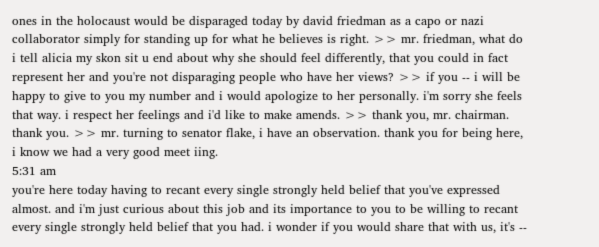ones in the holocaust would be disparaged today by david friedman as a capo or nazi collaborator simply for standing up for what he believes is right. >> mr. friedman, what do i tell alicia my skon sit u end about why she should feel differently, that you could in fact represent her and you're not disparaging people who have her views? >> if you -- i will be happy to give to you my number and i would apologize to her personally. i'm sorry she feels that way. i respect her feelings and i'd like to make amends. >> thank you, mr. chairman. thank you. >> mr. turning to senator flake, i have an observation. thank you for being here, i know we had a very good meet iing.
5:31 am
you're here today having to recant every single strongly held belief that you've expressed almost. and i'm just curious about this job and its importance to you to be willing to recant every single strongly held belief that you had. i wonder if you would share that with us, it's --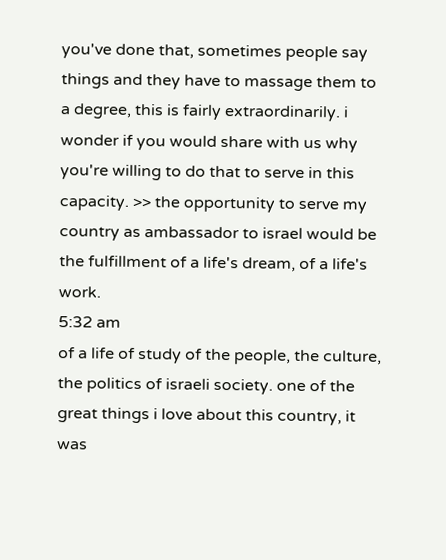you've done that, sometimes people say things and they have to massage them to a degree, this is fairly extraordinarily. i wonder if you would share with us why you're willing to do that to serve in this capacity. >> the opportunity to serve my country as ambassador to israel would be the fulfillment of a life's dream, of a life's work.
5:32 am
of a life of study of the people, the culture, the politics of israeli society. one of the great things i love about this country, it was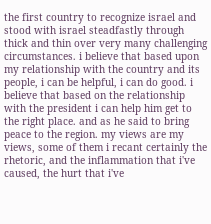the first country to recognize israel and stood with israel steadfastly through thick and thin over very many challenging circumstances. i believe that based upon my relationship with the country and its people, i can be helpful, i can do good. i believe that based on the relationship with the president i can help him get to the right place. and as he said to bring peace to the region. my views are my views, some of them i recant certainly the rhetoric, and the inflammation that i've caused, the hurt that i've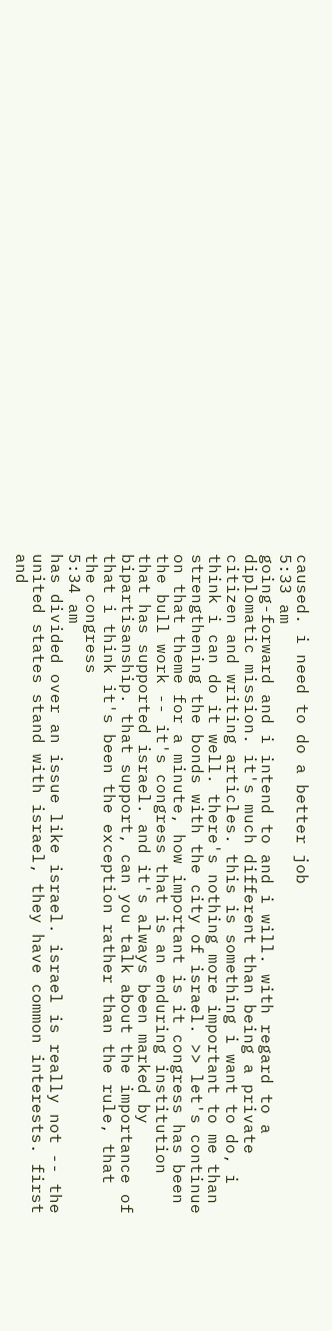caused. i need to do a better job
5:33 am
going-forward and i intend to and i will. with regard to a diplomatic mission. it's much different than being a private citizen and writing articles. this is something i want to do, i think i can do it well. there's nothing more important to me than strengthening the bonds with the city of israel. >> let's continue on that theme for a minute, how important is it congress has been the bull work -- it's congress that is an enduring institution that has supported israel. and it's always been marked by bipartisanship. that support, can you talk about the importance of that i think it's been the exception rather than the rule, that the congress
5:34 am
has divided over an issue like israel. israel is really not -- the united states stand with israel, they have common interests. first and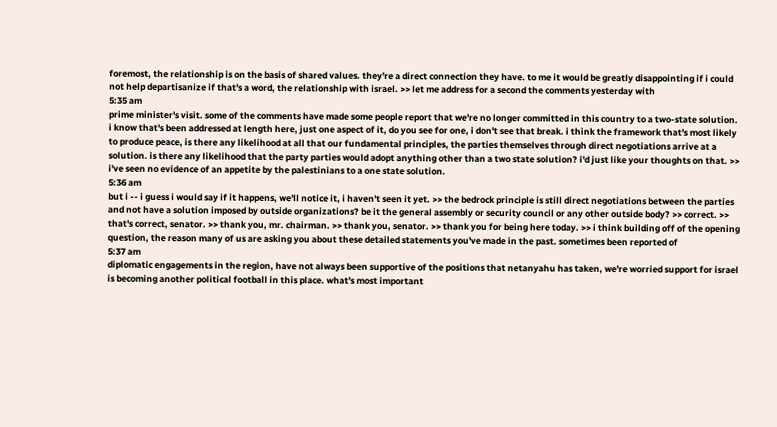foremost, the relationship is on the basis of shared values. they're a direct connection they have. to me it would be greatly disappointing if i could not help departisanize if that's a word, the relationship with israel. >> let me address for a second the comments yesterday with
5:35 am
prime minister's visit. some of the comments have made some people report that we're no longer committed in this country to a two-state solution. i know that's been addressed at length here, just one aspect of it, do you see for one, i don't see that break. i think the framework that's most likely to produce peace, is there any likelihood at all that our fundamental principles, the parties themselves through direct negotiations arrive at a solution. is there any likelihood that the party parties would adopt anything other than a two state solution? i'd just like your thoughts on that. >> i've seen no evidence of an appetite by the palestinians to a one state solution.
5:36 am
but i -- i guess i would say if it happens, we'll notice it, i haven't seen it yet. >> the bedrock principle is still direct negotiations between the parties and not have a solution imposed by outside organizations? be it the general assembly or security council or any other outside body? >> correct. >> that's correct, senator. >> thank you, mr. chairman. >> thank you, senator. >> thank you for being here today. >> i think building off of the opening question, the reason many of us are asking you about these detailed statements you've made in the past. sometimes been reported of
5:37 am
diplomatic engagements in the region, have not always been supportive of the positions that netanyahu has taken, we're worried support for israel is becoming another political football in this place. what's most important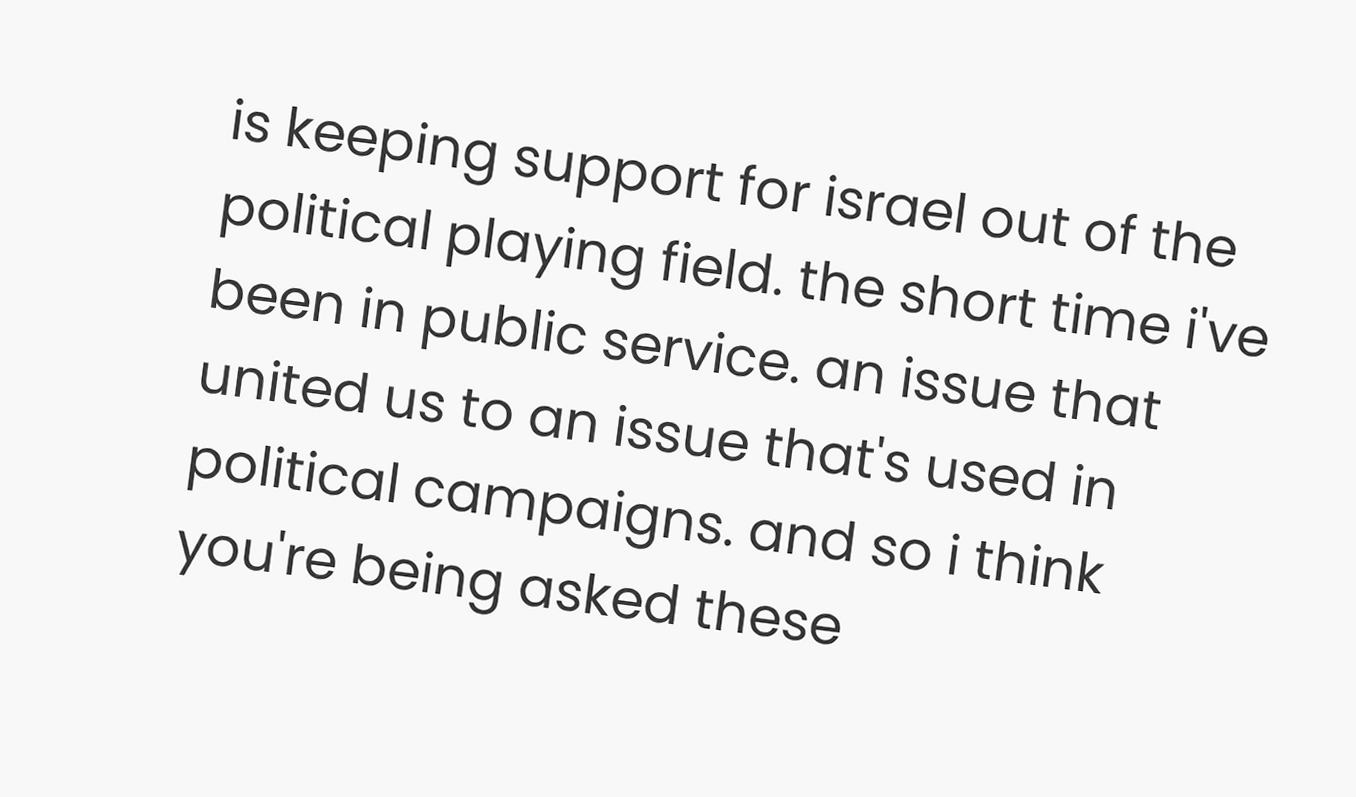is keeping support for israel out of the political playing field. the short time i've been in public service. an issue that united us to an issue that's used in political campaigns. and so i think you're being asked these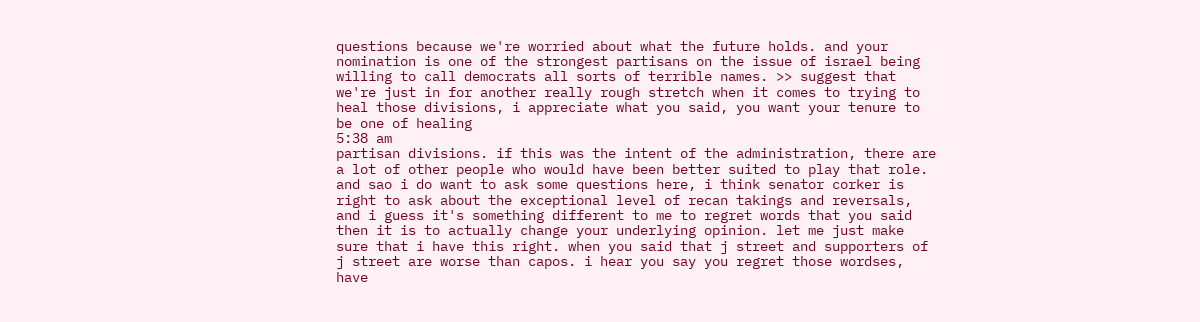questions because we're worried about what the future holds. and your nomination is one of the strongest partisans on the issue of israel being willing to call democrats all sorts of terrible names. >> suggest that we're just in for another really rough stretch when it comes to trying to heal those divisions, i appreciate what you said, you want your tenure to be one of healing
5:38 am
partisan divisions. if this was the intent of the administration, there are a lot of other people who would have been better suited to play that role. and sao i do want to ask some questions here, i think senator corker is right to ask about the exceptional level of recan takings and reversals, and i guess it's something different to me to regret words that you said then it is to actually change your underlying opinion. let me just make sure that i have this right. when you said that j street and supporters of j street are worse than capos. i hear you say you regret those wordses, have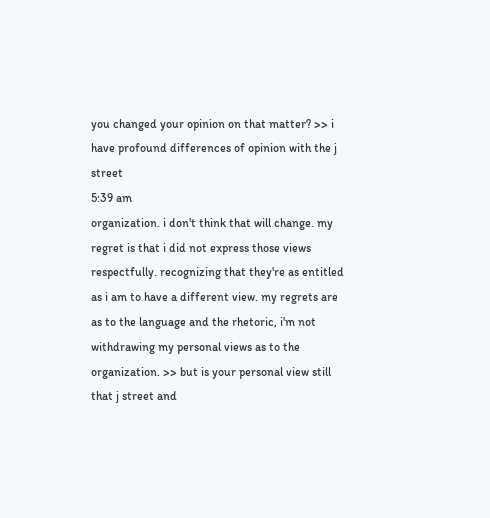you changed your opinion on that matter? >> i have profound differences of opinion with the j street
5:39 am
organization. i don't think that will change. my regret is that i did not express those views respectfully. recognizing that they're as entitled as i am to have a different view. my regrets are as to the language and the rhetoric, i'm not withdrawing my personal views as to the organization. >> but is your personal view still that j street and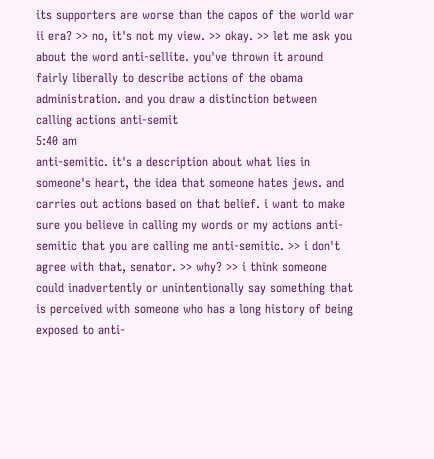its supporters are worse than the capos of the world war ii era? >> no, it's not my view. >> okay. >> let me ask you about the word anti-sellite. you've thrown it around fairly liberally to describe actions of the obama administration. and you draw a distinction between calling actions anti-semit
5:40 am
anti-semitic. it's a description about what lies in someone's heart, the idea that someone hates jews. and carries out actions based on that belief. i want to make sure you believe in calling my words or my actions anti-semitic that you are calling me anti-semitic. >> i don't agree with that, senator. >> why? >> i think someone could inadvertently or unintentionally say something that is perceived with someone who has a long history of being exposed to anti-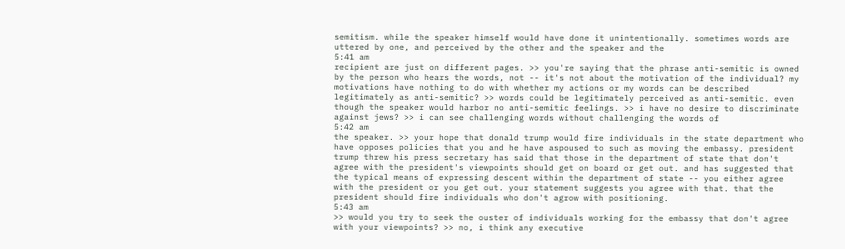semitism. while the speaker himself would have done it unintentionally. sometimes words are uttered by one, and perceived by the other and the speaker and the
5:41 am
recipient are just on different pages. >> you're saying that the phrase anti-semitic is owned by the person who hears the words, not -- it's not about the motivation of the individual? my motivations have nothing to do with whether my actions or my words can be described legitimately as anti-semitic? >> words could be legitimately perceived as anti-semitic. even though the speaker would harbor no anti-semitic feelings. >> i have no desire to discriminate against jews? >> i can see challenging words without challenging the words of
5:42 am
the speaker. >> your hope that donald trump would fire individuals in the state department who have opposes policies that you and he have aspoused to such as moving the embassy. president trump threw his press secretary has said that those in the department of state that don't agree with the president's viewpoints should get on board or get out. and has suggested that the typical means of expressing descent within the department of state -- you either agree with the president or you get out. your statement suggests you agree with that. that the president should fire individuals who don't agrow with positioning.
5:43 am
>> would you try to seek the ouster of individuals working for the embassy that don't agree with your viewpoints? >> no, i think any executive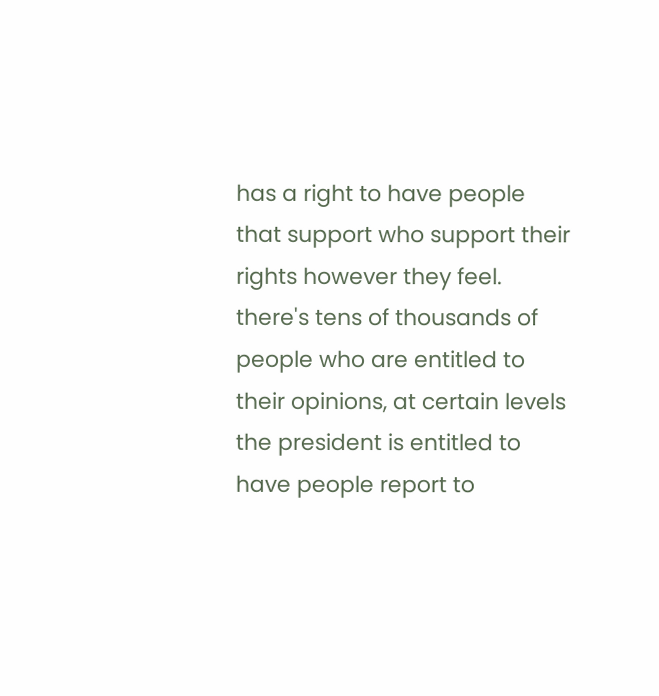has a right to have people that support who support their rights however they feel. there's tens of thousands of people who are entitled to their opinions, at certain levels the president is entitled to have people report to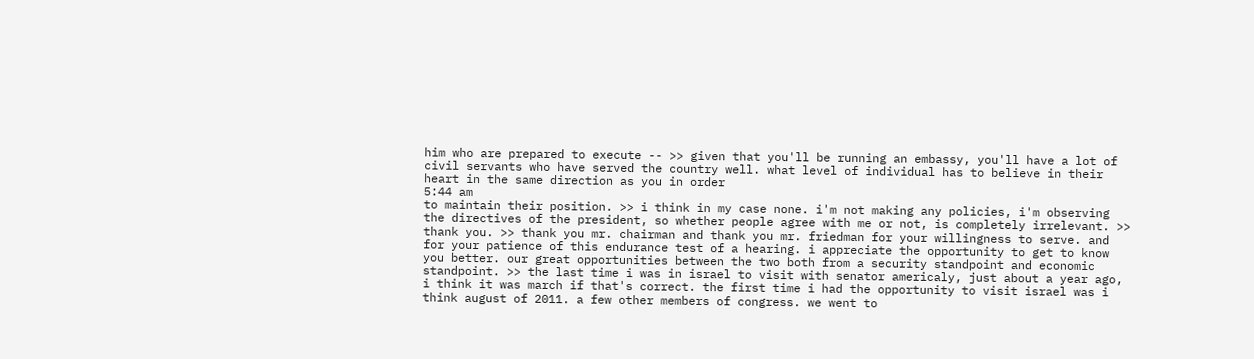him who are prepared to execute -- >> given that you'll be running an embassy, you'll have a lot of civil servants who have served the country well. what level of individual has to believe in their heart in the same direction as you in order
5:44 am
to maintain their position. >> i think in my case none. i'm not making any policies, i'm observing the directives of the president, so whether people agree with me or not, is completely irrelevant. >> thank you. >> thank you mr. chairman and thank you mr. friedman for your willingness to serve. and for your patience of this endurance test of a hearing. i appreciate the opportunity to get to know you better. our great opportunities between the two both from a security standpoint and economic standpoint. >> the last time i was in israel to visit with senator americaly, just about a year ago, i think it was march if that's correct. the first time i had the opportunity to visit israel was i think august of 2011. a few other members of congress. we went to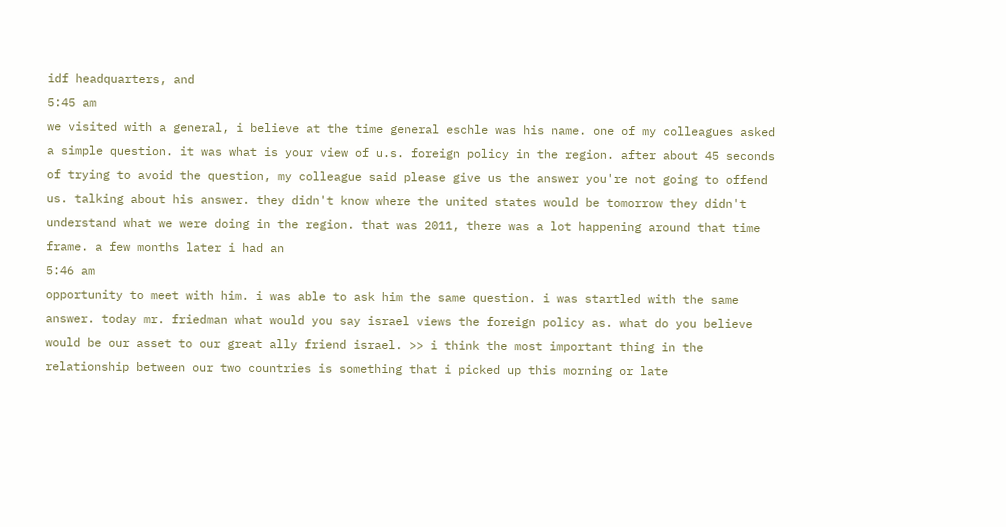idf headquarters, and
5:45 am
we visited with a general, i believe at the time general eschle was his name. one of my colleagues asked a simple question. it was what is your view of u.s. foreign policy in the region. after about 45 seconds of trying to avoid the question, my colleague said please give us the answer you're not going to offend us. talking about his answer. they didn't know where the united states would be tomorrow they didn't understand what we were doing in the region. that was 2011, there was a lot happening around that time frame. a few months later i had an
5:46 am
opportunity to meet with him. i was able to ask him the same question. i was startled with the same answer. today mr. friedman what would you say israel views the foreign policy as. what do you believe would be our asset to our great ally friend israel. >> i think the most important thing in the relationship between our two countries is something that i picked up this morning or late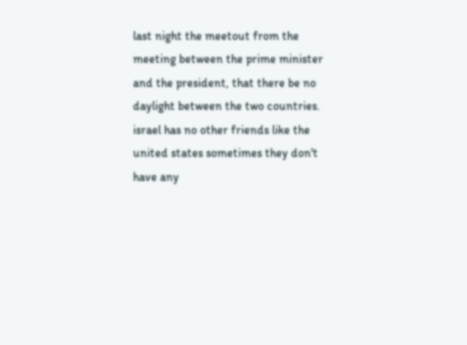last night the meetout from the meeting between the prime minister and the president, that there be no daylight between the two countries. israel has no other friends like the united states sometimes they don't have any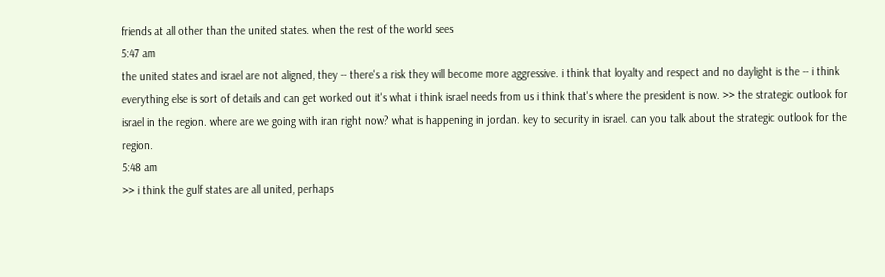friends at all other than the united states. when the rest of the world sees
5:47 am
the united states and israel are not aligned, they -- there's a risk they will become more aggressive. i think that loyalty and respect and no daylight is the -- i think everything else is sort of details and can get worked out it's what i think israel needs from us i think that's where the president is now. >> the strategic outlook for israel in the region. where are we going with iran right now? what is happening in jordan. key to security in israel. can you talk about the strategic outlook for the region.
5:48 am
>> i think the gulf states are all united, perhaps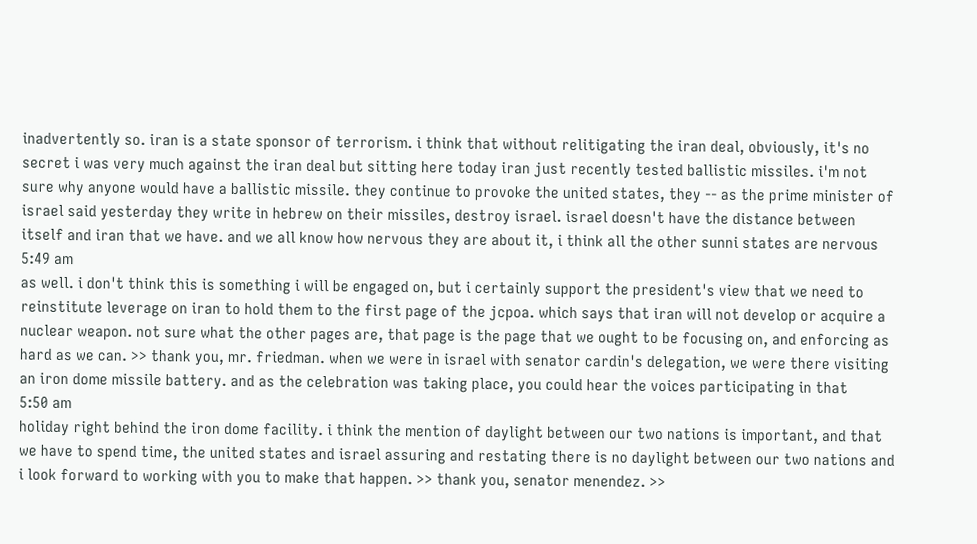inadvertently so. iran is a state sponsor of terrorism. i think that without relitigating the iran deal, obviously, it's no secret i was very much against the iran deal but sitting here today iran just recently tested ballistic missiles. i'm not sure why anyone would have a ballistic missile. they continue to provoke the united states, they -- as the prime minister of israel said yesterday they write in hebrew on their missiles, destroy israel. israel doesn't have the distance between itself and iran that we have. and we all know how nervous they are about it, i think all the other sunni states are nervous
5:49 am
as well. i don't think this is something i will be engaged on, but i certainly support the president's view that we need to reinstitute leverage on iran to hold them to the first page of the jcpoa. which says that iran will not develop or acquire a nuclear weapon. not sure what the other pages are, that page is the page that we ought to be focusing on, and enforcing as hard as we can. >> thank you, mr. friedman. when we were in israel with senator cardin's delegation, we were there visiting an iron dome missile battery. and as the celebration was taking place, you could hear the voices participating in that
5:50 am
holiday right behind the iron dome facility. i think the mention of daylight between our two nations is important, and that we have to spend time, the united states and israel assuring and restating there is no daylight between our two nations and i look forward to working with you to make that happen. >> thank you, senator menendez. >>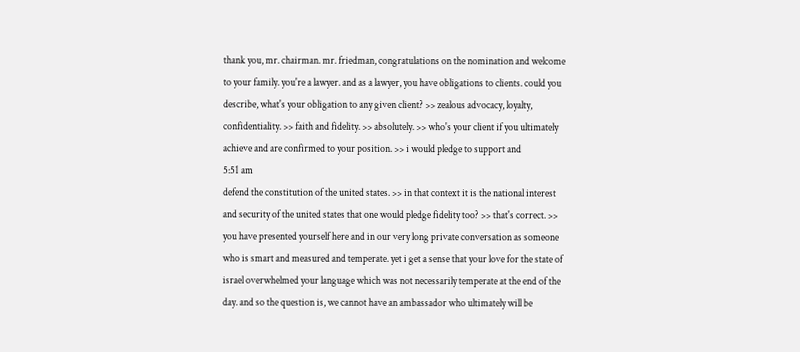thank you, mr. chairman. mr. friedman, congratulations on the nomination and welcome to your family. you're a lawyer. and as a lawyer, you have obligations to clients. could you describe, what's your obligation to any given client? >> zealous advocacy, loyalty, confidentiality. >> faith and fidelity. >> absolutely. >> who's your client if you ultimately achieve and are confirmed to your position. >> i would pledge to support and
5:51 am
defend the constitution of the united states. >> in that context it is the national interest and security of the united states that one would pledge fidelity too? >> that's correct. >> you have presented yourself here and in our very long private conversation as someone who is smart and measured and temperate. yet i get a sense that your love for the state of israel overwhelmed your language which was not necessarily temperate at the end of the day. and so the question is, we cannot have an ambassador who ultimately will be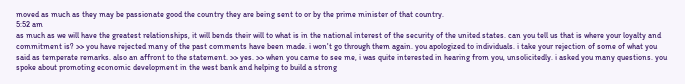moved as much as they may be passionate good the country they are being sent to or by the prime minister of that country.
5:52 am
as much as we will have the greatest relationships, it will bends their will to what is in the national interest of the security of the united states. can you tell us that is where your loyalty and commitment is? >> you have rejected many of the past comments have been made. i won't go through them again. you apologized to individuals. i take your rejection of some of what you said as temperate remarks. also an affront to the statement. >> yes. >> when you came to see me, i was quite interested in hearing from you, unsolicitedly. i asked you many questions. you spoke about promoting economic development in the west bank and helping to build a strong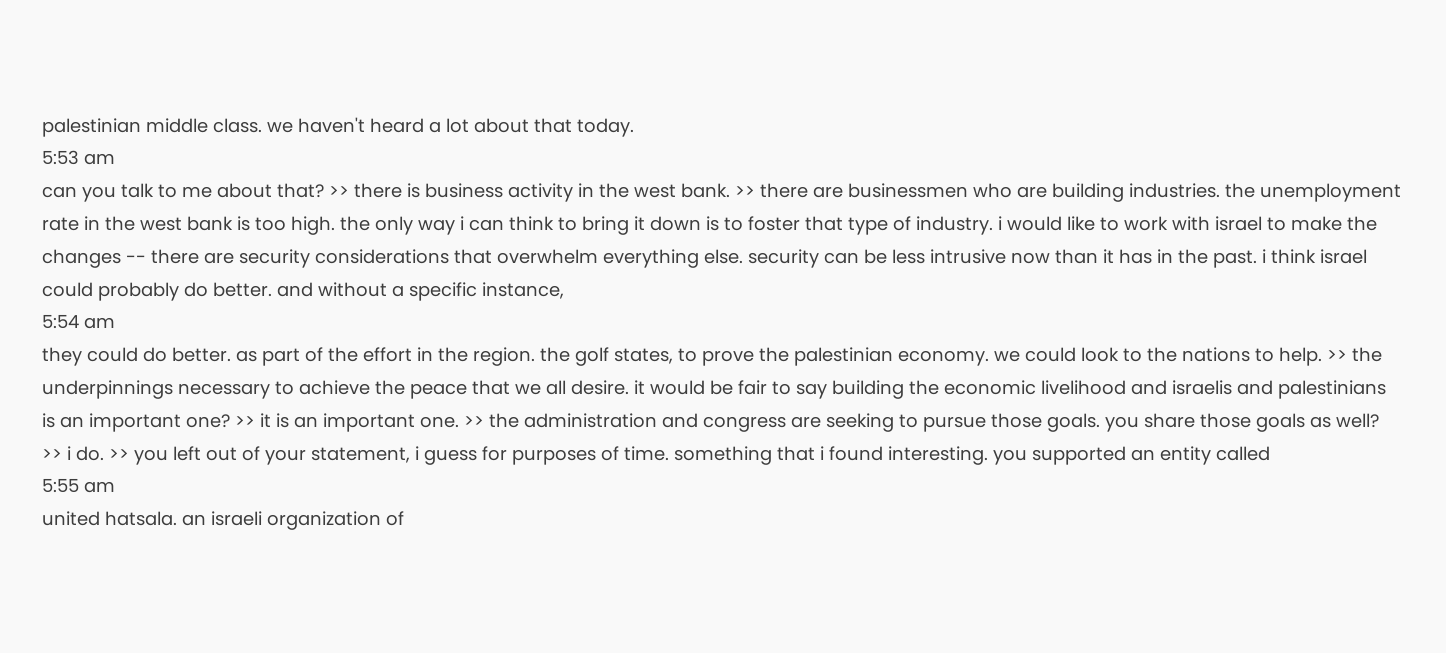palestinian middle class. we haven't heard a lot about that today.
5:53 am
can you talk to me about that? >> there is business activity in the west bank. >> there are businessmen who are building industries. the unemployment rate in the west bank is too high. the only way i can think to bring it down is to foster that type of industry. i would like to work with israel to make the changes -- there are security considerations that overwhelm everything else. security can be less intrusive now than it has in the past. i think israel could probably do better. and without a specific instance,
5:54 am
they could do better. as part of the effort in the region. the golf states, to prove the palestinian economy. we could look to the nations to help. >> the underpinnings necessary to achieve the peace that we all desire. it would be fair to say building the economic livelihood and israelis and palestinians is an important one? >> it is an important one. >> the administration and congress are seeking to pursue those goals. you share those goals as well? >> i do. >> you left out of your statement, i guess for purposes of time. something that i found interesting. you supported an entity called
5:55 am
united hatsala. an israeli organization of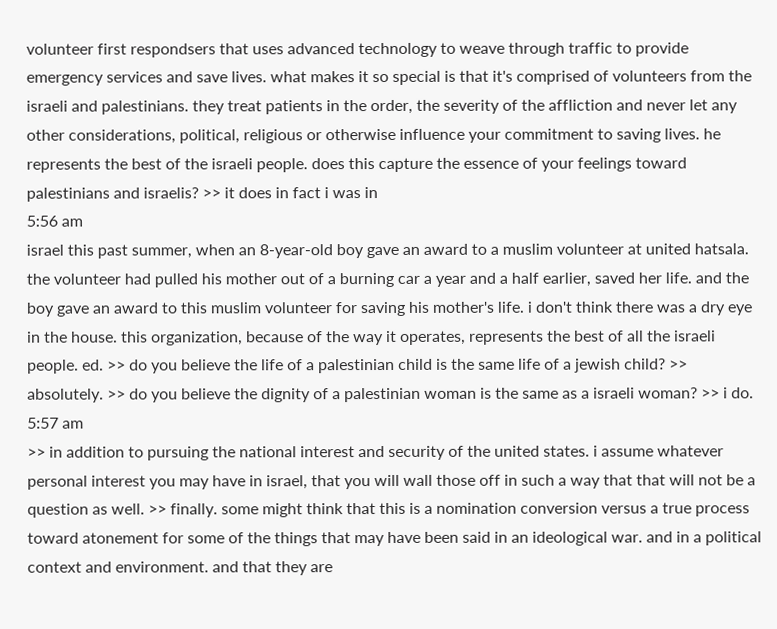volunteer first respondsers that uses advanced technology to weave through traffic to provide emergency services and save lives. what makes it so special is that it's comprised of volunteers from the israeli and palestinians. they treat patients in the order, the severity of the affliction and never let any other considerations, political, religious or otherwise influence your commitment to saving lives. he represents the best of the israeli people. does this capture the essence of your feelings toward palestinians and israelis? >> it does in fact i was in
5:56 am
israel this past summer, when an 8-year-old boy gave an award to a muslim volunteer at united hatsala. the volunteer had pulled his mother out of a burning car a year and a half earlier, saved her life. and the boy gave an award to this muslim volunteer for saving his mother's life. i don't think there was a dry eye in the house. this organization, because of the way it operates, represents the best of all the israeli people. ed. >> do you believe the life of a palestinian child is the same life of a jewish child? >> absolutely. >> do you believe the dignity of a palestinian woman is the same as a israeli woman? >> i do.
5:57 am
>> in addition to pursuing the national interest and security of the united states. i assume whatever personal interest you may have in israel, that you will wall those off in such a way that that will not be a question as well. >> finally. some might think that this is a nomination conversion versus a true process toward atonement for some of the things that may have been said in an ideological war. and in a political context and environment. and that they are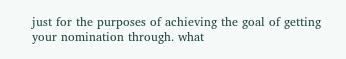just for the purposes of achieving the goal of getting your nomination through. what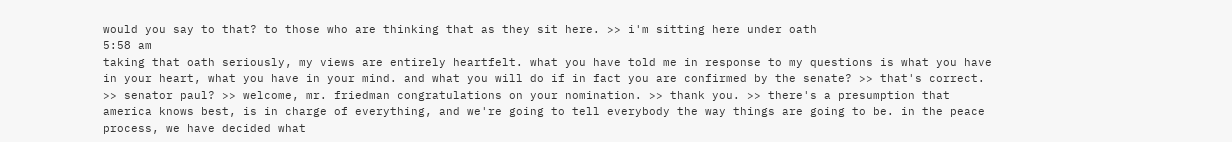would you say to that? to those who are thinking that as they sit here. >> i'm sitting here under oath
5:58 am
taking that oath seriously, my views are entirely heartfelt. what you have told me in response to my questions is what you have in your heart, what you have in your mind. and what you will do if in fact you are confirmed by the senate? >> that's correct. >> senator paul? >> welcome, mr. friedman congratulations on your nomination. >> thank you. >> there's a presumption that america knows best, is in charge of everything, and we're going to tell everybody the way things are going to be. in the peace process, we have decided what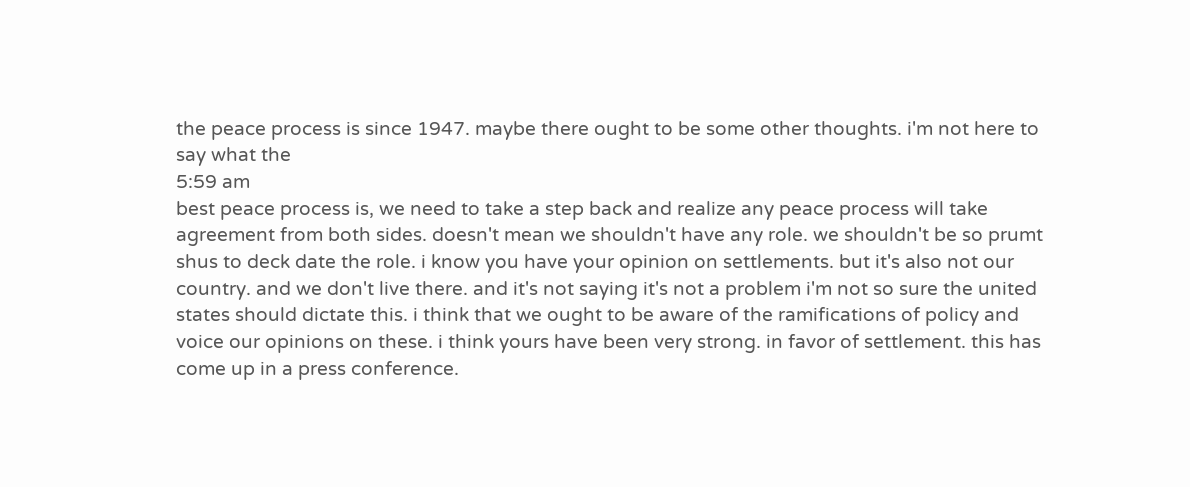the peace process is since 1947. maybe there ought to be some other thoughts. i'm not here to say what the
5:59 am
best peace process is, we need to take a step back and realize any peace process will take agreement from both sides. doesn't mean we shouldn't have any role. we shouldn't be so prumt shus to deck date the role. i know you have your opinion on settlements. but it's also not our country. and we don't live there. and it's not saying it's not a problem i'm not so sure the united states should dictate this. i think that we ought to be aware of the ramifications of policy and voice our opinions on these. i think yours have been very strong. in favor of settlement. this has come up in a press conference.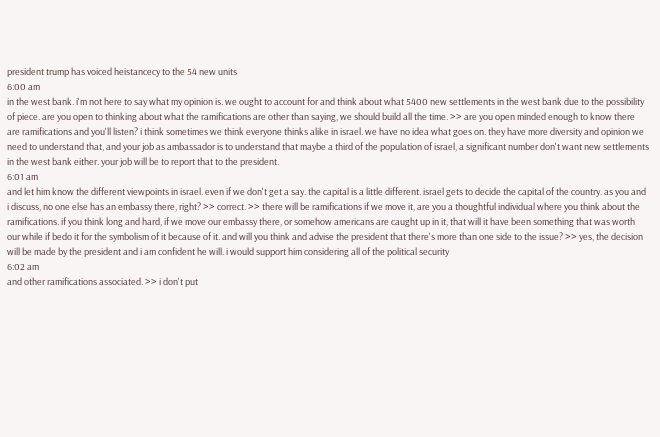president trump has voiced heistancecy to the 54 new units
6:00 am
in the west bank. i'm not here to say what my opinion is. we ought to account for and think about what 5400 new settlements in the west bank due to the possibility of piece. are you open to thinking about what the ramifications are other than saying, we should build all the time. >> are you open minded enough to know there are ramifications and you'll listen? i think sometimes we think everyone thinks alike in israel. we have no idea what goes on. they have more diversity and opinion we need to understand that, and your job as ambassador is to understand that maybe a third of the population of israel, a significant number don't want new settlements in the west bank either. your job will be to report that to the president.
6:01 am
and let him know the different viewpoints in israel. even if we don't get a say. the capital is a little different. israel gets to decide the capital of the country. as you and i discuss, no one else has an embassy there, right? >> correct. >> there will be ramifications if we move it, are you a thoughtful individual where you think about the ramifications. if you think long and hard, if we move our embassy there, or somehow americans are caught up in it, that will it have been something that was worth our while if bedo it for the symbolism of it because of it. and will you think and advise the president that there's more than one side to the issue? >> yes, the decision will be made by the president and i am confident he will. i would support him considering all of the political security
6:02 am
and other ramifications associated. >> i don't put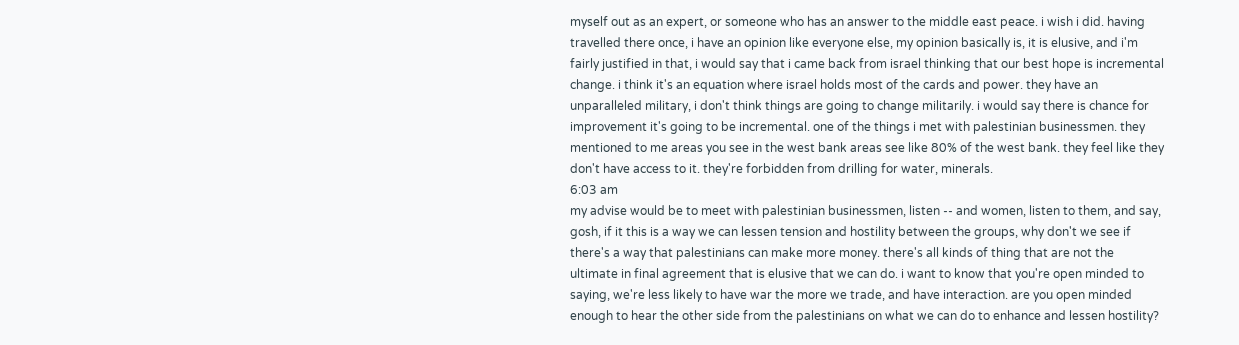myself out as an expert, or someone who has an answer to the middle east peace. i wish i did. having travelled there once, i have an opinion like everyone else, my opinion basically is, it is elusive, and i'm fairly justified in that, i would say that i came back from israel thinking that our best hope is incremental change. i think it's an equation where israel holds most of the cards and power. they have an unparalleled military, i don't think things are going to change militarily. i would say there is chance for improvement it's going to be incremental. one of the things i met with palestinian businessmen. they mentioned to me areas you see in the west bank areas see like 80% of the west bank. they feel like they don't have access to it. they're forbidden from drilling for water, minerals.
6:03 am
my advise would be to meet with palestinian businessmen, listen -- and women, listen to them, and say, gosh, if it this is a way we can lessen tension and hostility between the groups, why don't we see if there's a way that palestinians can make more money. there's all kinds of thing that are not the ultimate in final agreement that is elusive that we can do. i want to know that you're open minded to saying, we're less likely to have war the more we trade, and have interaction. are you open minded enough to hear the other side from the palestinians on what we can do to enhance and lessen hostility?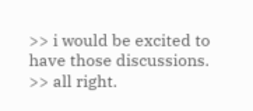>> i would be excited to have those discussions. >> all right.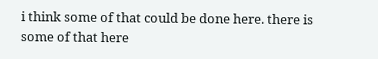i think some of that could be done here. there is some of that here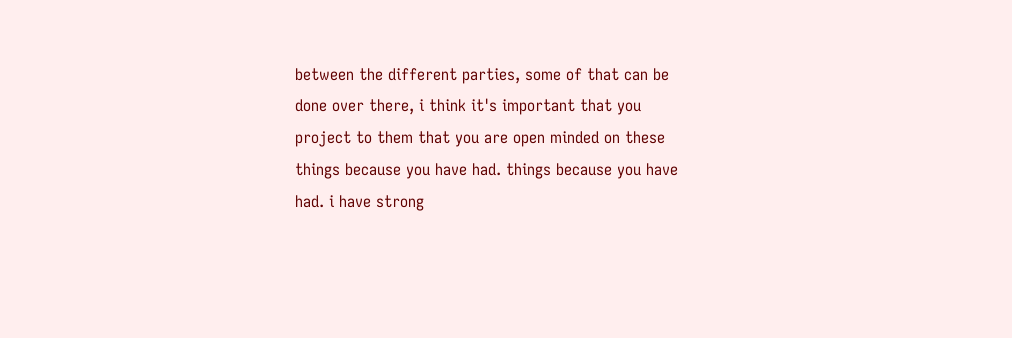between the different parties, some of that can be done over there, i think it's important that you project to them that you are open minded on these things because you have had. things because you have had. i have strong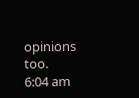opinions too.
6:04 am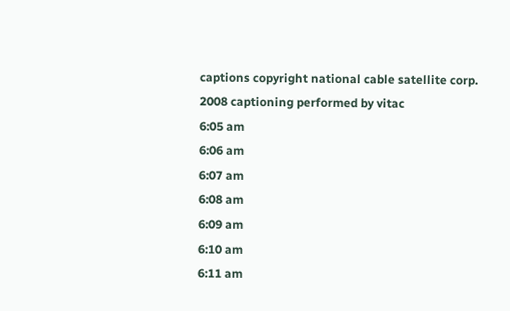captions copyright national cable satellite corp. 2008 captioning performed by vitac
6:05 am
6:06 am
6:07 am
6:08 am
6:09 am
6:10 am
6:11 am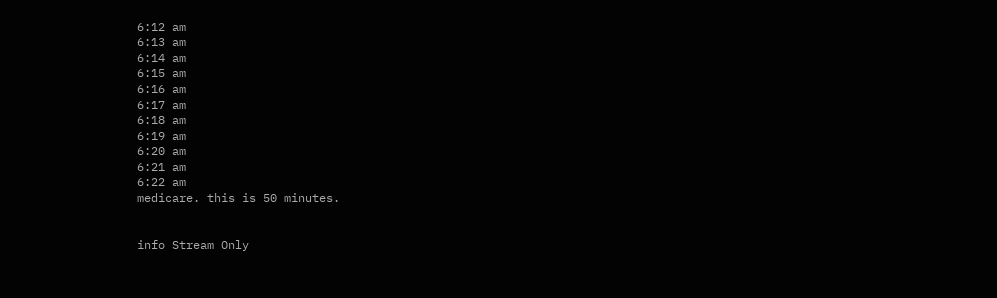6:12 am
6:13 am
6:14 am
6:15 am
6:16 am
6:17 am
6:18 am
6:19 am
6:20 am
6:21 am
6:22 am
medicare. this is 50 minutes.


info Stream Only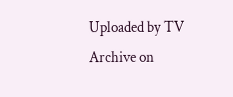Uploaded by TV Archive on